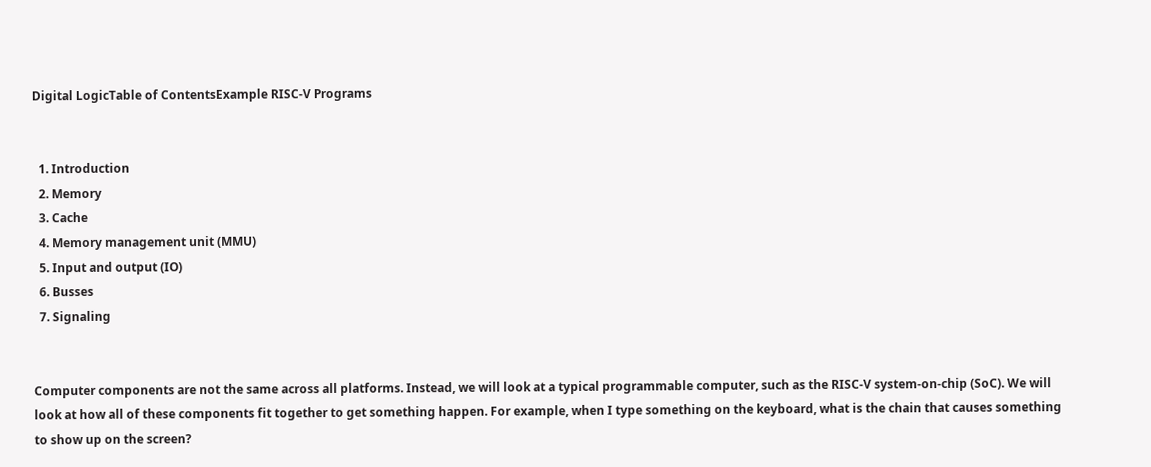Digital LogicTable of ContentsExample RISC-V Programs


  1. Introduction
  2. Memory
  3. Cache
  4. Memory management unit (MMU)
  5. Input and output (IO)
  6. Busses
  7. Signaling


Computer components are not the same across all platforms. Instead, we will look at a typical programmable computer, such as the RISC-V system-on-chip (SoC). We will look at how all of these components fit together to get something happen. For example, when I type something on the keyboard, what is the chain that causes something to show up on the screen?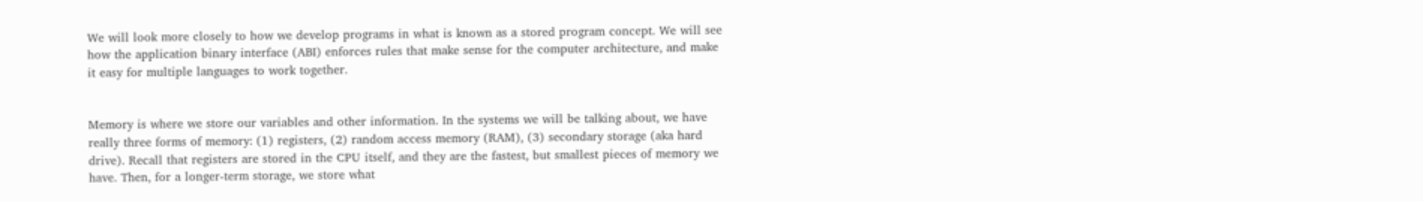We will look more closely to how we develop programs in what is known as a stored program concept. We will see how the application binary interface (ABI) enforces rules that make sense for the computer architecture, and make it easy for multiple languages to work together.


Memory is where we store our variables and other information. In the systems we will be talking about, we have really three forms of memory: (1) registers, (2) random access memory (RAM), (3) secondary storage (aka hard drive). Recall that registers are stored in the CPU itself, and they are the fastest, but smallest pieces of memory we have. Then, for a longer-term storage, we store what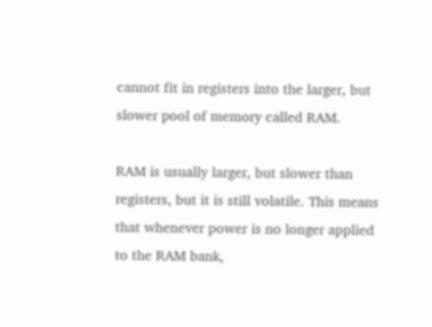cannot fit in registers into the larger, but slower pool of memory called RAM.

RAM is usually larger, but slower than registers, but it is still volatile. This means that whenever power is no longer applied to the RAM bank,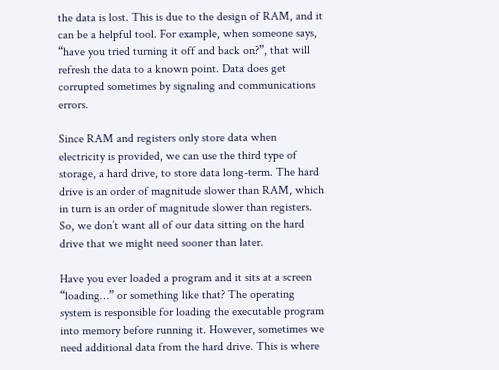the data is lost. This is due to the design of RAM, and it can be a helpful tool. For example, when someone says, “have you tried turning it off and back on?”, that will refresh the data to a known point. Data does get corrupted sometimes by signaling and communications errors.

Since RAM and registers only store data when electricity is provided, we can use the third type of storage, a hard drive, to store data long-term. The hard drive is an order of magnitude slower than RAM, which in turn is an order of magnitude slower than registers. So, we don’t want all of our data sitting on the hard drive that we might need sooner than later.

Have you ever loaded a program and it sits at a screen “loading…” or something like that? The operating system is responsible for loading the executable program into memory before running it. However, sometimes we need additional data from the hard drive. This is where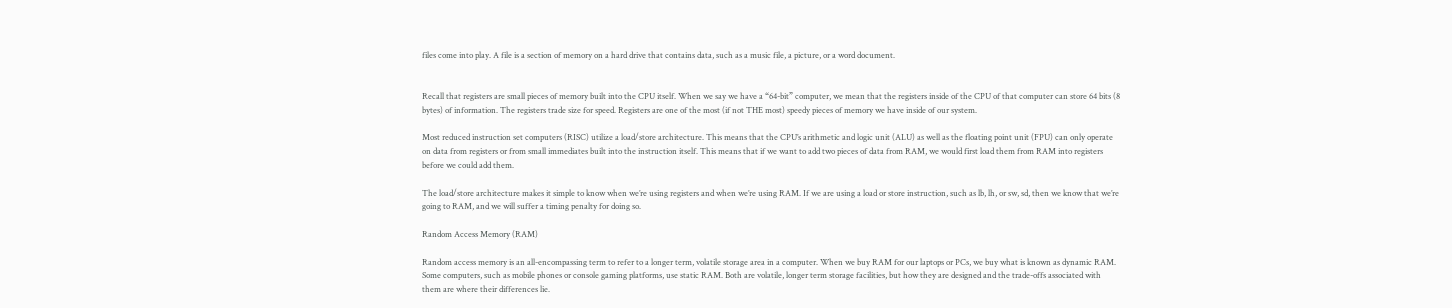files come into play. A file is a section of memory on a hard drive that contains data, such as a music file, a picture, or a word document.


Recall that registers are small pieces of memory built into the CPU itself. When we say we have a “64-bit” computer, we mean that the registers inside of the CPU of that computer can store 64 bits (8 bytes) of information. The registers trade size for speed. Registers are one of the most (if not THE most) speedy pieces of memory we have inside of our system.

Most reduced instruction set computers (RISC) utilize a load/store architecture. This means that the CPU’s arithmetic and logic unit (ALU) as well as the floating point unit (FPU) can only operate on data from registers or from small immediates built into the instruction itself. This means that if we want to add two pieces of data from RAM, we would first load them from RAM into registers before we could add them.

The load/store architecture makes it simple to know when we’re using registers and when we’re using RAM. If we are using a load or store instruction, such as lb, lh, or sw, sd, then we know that we’re going to RAM, and we will suffer a timing penalty for doing so.

Random Access Memory (RAM)

Random access memory is an all-encompassing term to refer to a longer term, volatile storage area in a computer. When we buy RAM for our laptops or PCs, we buy what is known as dynamic RAM. Some computers, such as mobile phones or console gaming platforms, use static RAM. Both are volatile, longer term storage facilities, but how they are designed and the trade-offs associated with them are where their differences lie.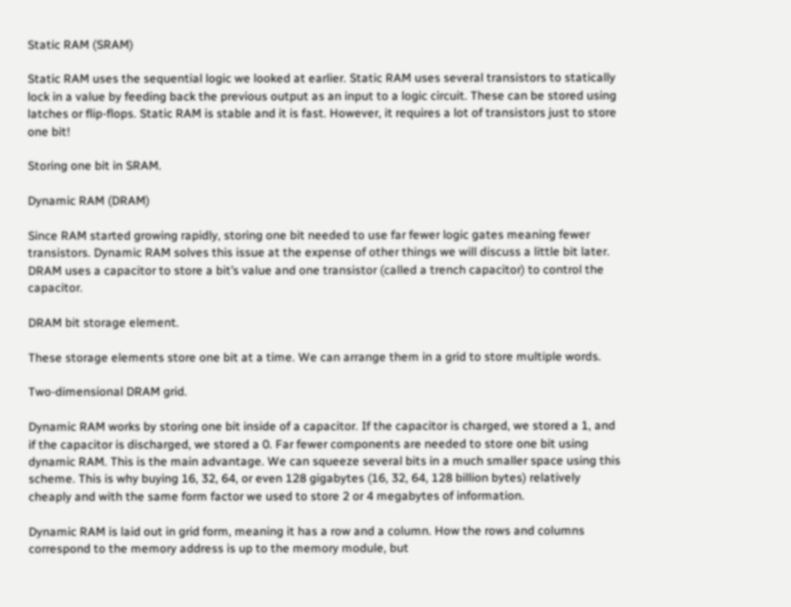Static RAM (SRAM)

Static RAM uses the sequential logic we looked at earlier. Static RAM uses several transistors to statically lock in a value by feeding back the previous output as an input to a logic circuit. These can be stored using latches or flip-flops. Static RAM is stable and it is fast. However, it requires a lot of transistors just to store one bit!

Storing one bit in SRAM.

Dynamic RAM (DRAM)

Since RAM started growing rapidly, storing one bit needed to use far fewer logic gates meaning fewer transistors. Dynamic RAM solves this issue at the expense of other things we will discuss a little bit later. DRAM uses a capacitor to store a bit’s value and one transistor (called a trench capacitor) to control the capacitor.

DRAM bit storage element.

These storage elements store one bit at a time. We can arrange them in a grid to store multiple words.

Two-dimensional DRAM grid.

Dynamic RAM works by storing one bit inside of a capacitor. If the capacitor is charged, we stored a 1, and if the capacitor is discharged, we stored a 0. Far fewer components are needed to store one bit using dynamic RAM. This is the main advantage. We can squeeze several bits in a much smaller space using this scheme. This is why buying 16, 32, 64, or even 128 gigabytes (16, 32, 64, 128 billion bytes) relatively cheaply and with the same form factor we used to store 2 or 4 megabytes of information.

Dynamic RAM is laid out in grid form, meaning it has a row and a column. How the rows and columns correspond to the memory address is up to the memory module, but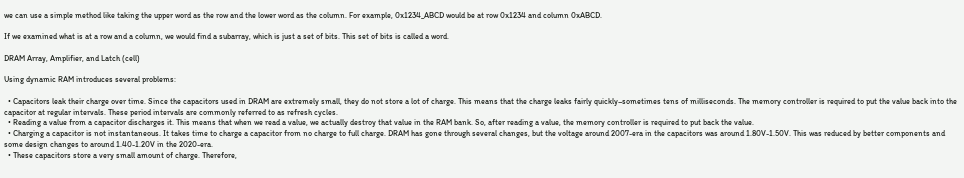we can use a simple method like taking the upper word as the row and the lower word as the column. For example, 0x1234_ABCD would be at row 0x1234 and column 0xABCD.

If we examined what is at a row and a column, we would find a subarray, which is just a set of bits. This set of bits is called a word.

DRAM Array, Amplifier, and Latch (cell)

Using dynamic RAM introduces several problems:

  • Capacitors leak their charge over time. Since the capacitors used in DRAM are extremely small, they do not store a lot of charge. This means that the charge leaks fairly quickly–sometimes tens of milliseconds. The memory controller is required to put the value back into the capacitor at regular intervals. These period intervals are commonly referred to as refresh cycles.
  • Reading a value from a capacitor discharges it. This means that when we read a value, we actually destroy that value in the RAM bank. So, after reading a value, the memory controller is required to put back the value.
  • Charging a capacitor is not instantaneous. It takes time to charge a capacitor from no charge to full charge. DRAM has gone through several changes, but the voltage around 2007-era in the capacitors was around 1.80V-1.50V. This was reduced by better components and some design changes to around 1.40-1.20V in the 2020-era.
  • These capacitors store a very small amount of charge. Therefore,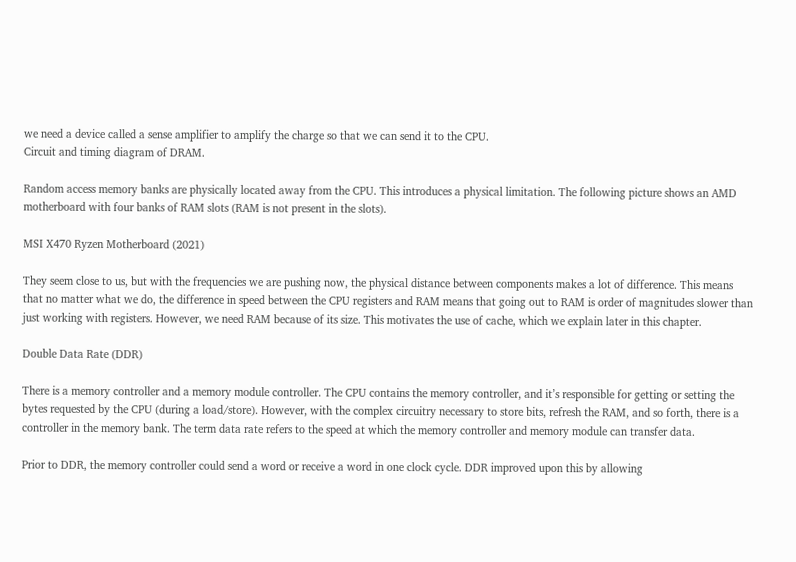we need a device called a sense amplifier to amplify the charge so that we can send it to the CPU.
Circuit and timing diagram of DRAM.

Random access memory banks are physically located away from the CPU. This introduces a physical limitation. The following picture shows an AMD motherboard with four banks of RAM slots (RAM is not present in the slots).

MSI X470 Ryzen Motherboard (2021)

They seem close to us, but with the frequencies we are pushing now, the physical distance between components makes a lot of difference. This means that no matter what we do, the difference in speed between the CPU registers and RAM means that going out to RAM is order of magnitudes slower than just working with registers. However, we need RAM because of its size. This motivates the use of cache, which we explain later in this chapter.

Double Data Rate (DDR)

There is a memory controller and a memory module controller. The CPU contains the memory controller, and it’s responsible for getting or setting the bytes requested by the CPU (during a load/store). However, with the complex circuitry necessary to store bits, refresh the RAM, and so forth, there is a controller in the memory bank. The term data rate refers to the speed at which the memory controller and memory module can transfer data.

Prior to DDR, the memory controller could send a word or receive a word in one clock cycle. DDR improved upon this by allowing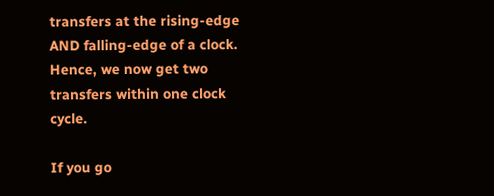transfers at the rising-edge AND falling-edge of a clock. Hence, we now get two transfers within one clock cycle.

If you go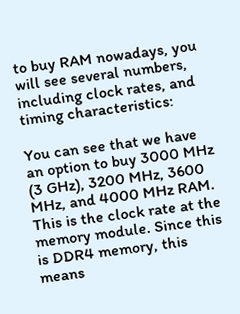to buy RAM nowadays, you will see several numbers, including clock rates, and timing characteristics:

You can see that we have an option to buy 3000 MHz (3 GHz), 3200 MHz, 3600 MHz, and 4000 MHz RAM. This is the clock rate at the memory module. Since this is DDR4 memory, this means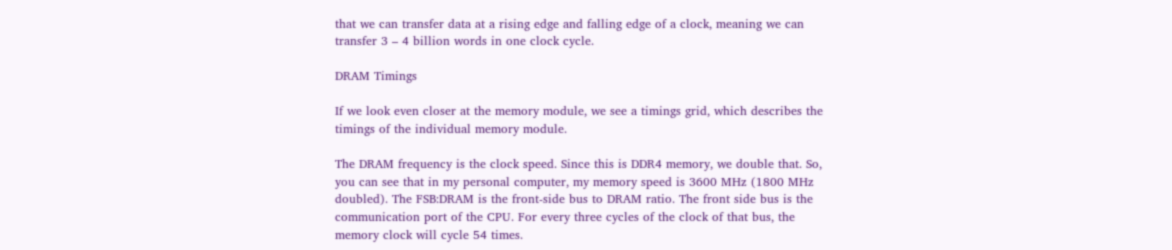that we can transfer data at a rising edge and falling edge of a clock, meaning we can transfer 3 – 4 billion words in one clock cycle.

DRAM Timings

If we look even closer at the memory module, we see a timings grid, which describes the timings of the individual memory module.

The DRAM frequency is the clock speed. Since this is DDR4 memory, we double that. So, you can see that in my personal computer, my memory speed is 3600 MHz (1800 MHz doubled). The FSB:DRAM is the front-side bus to DRAM ratio. The front side bus is the communication port of the CPU. For every three cycles of the clock of that bus, the memory clock will cycle 54 times.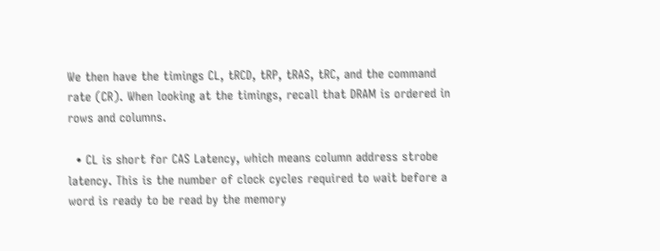We then have the timings CL, tRCD, tRP, tRAS, tRC, and the command rate (CR). When looking at the timings, recall that DRAM is ordered in rows and columns.

  • CL is short for CAS Latency, which means column address strobe latency. This is the number of clock cycles required to wait before a word is ready to be read by the memory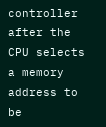controller after the CPU selects a memory address to be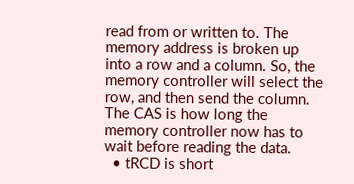read from or written to. The memory address is broken up into a row and a column. So, the memory controller will select the row, and then send the column. The CAS is how long the memory controller now has to wait before reading the data.
  • tRCD is short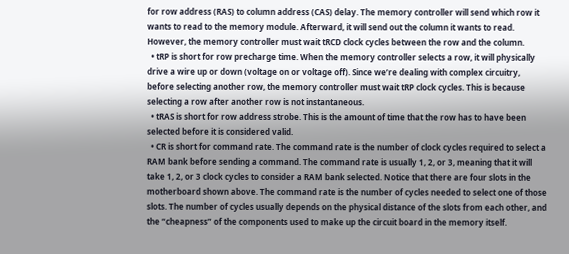for row address (RAS) to column address (CAS) delay. The memory controller will send which row it wants to read to the memory module. Afterward, it will send out the column it wants to read. However, the memory controller must wait tRCD clock cycles between the row and the column.
  • tRP is short for row precharge time. When the memory controller selects a row, it will physically drive a wire up or down (voltage on or voltage off). Since we’re dealing with complex circuitry, before selecting another row, the memory controller must wait tRP clock cycles. This is because selecting a row after another row is not instantaneous.
  • tRAS is short for row address strobe. This is the amount of time that the row has to have been selected before it is considered valid.
  • CR is short for command rate. The command rate is the number of clock cycles required to select a RAM bank before sending a command. The command rate is usually 1, 2, or 3, meaning that it will take 1, 2, or 3 clock cycles to consider a RAM bank selected. Notice that there are four slots in the motherboard shown above. The command rate is the number of cycles needed to select one of those slots. The number of cycles usually depends on the physical distance of the slots from each other, and the “cheapness” of the components used to make up the circuit board in the memory itself.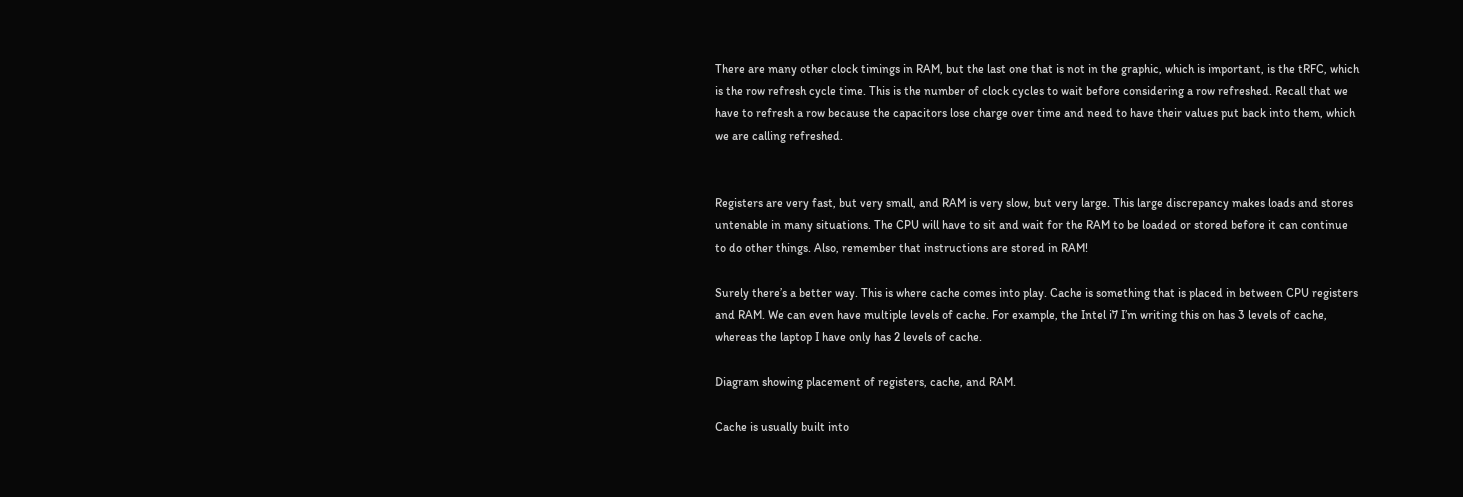There are many other clock timings in RAM, but the last one that is not in the graphic, which is important, is the tRFC, which is the row refresh cycle time. This is the number of clock cycles to wait before considering a row refreshed. Recall that we have to refresh a row because the capacitors lose charge over time and need to have their values put back into them, which we are calling refreshed.


Registers are very fast, but very small, and RAM is very slow, but very large. This large discrepancy makes loads and stores untenable in many situations. The CPU will have to sit and wait for the RAM to be loaded or stored before it can continue to do other things. Also, remember that instructions are stored in RAM!

Surely there’s a better way. This is where cache comes into play. Cache is something that is placed in between CPU registers and RAM. We can even have multiple levels of cache. For example, the Intel i7 I’m writing this on has 3 levels of cache, whereas the laptop I have only has 2 levels of cache.

Diagram showing placement of registers, cache, and RAM.

Cache is usually built into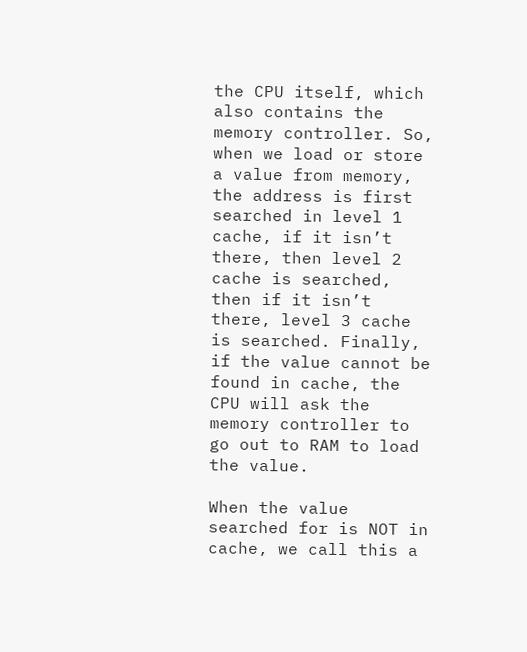the CPU itself, which also contains the memory controller. So, when we load or store a value from memory, the address is first searched in level 1 cache, if it isn’t there, then level 2 cache is searched, then if it isn’t there, level 3 cache is searched. Finally, if the value cannot be found in cache, the CPU will ask the memory controller to go out to RAM to load the value.

When the value searched for is NOT in cache, we call this a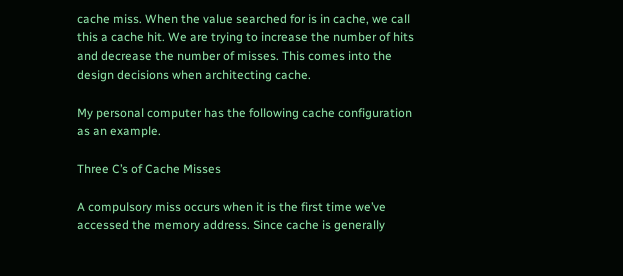cache miss. When the value searched for is in cache, we call this a cache hit. We are trying to increase the number of hits and decrease the number of misses. This comes into the design decisions when architecting cache.

My personal computer has the following cache configuration as an example.

Three C’s of Cache Misses

A compulsory miss occurs when it is the first time we’ve accessed the memory address. Since cache is generally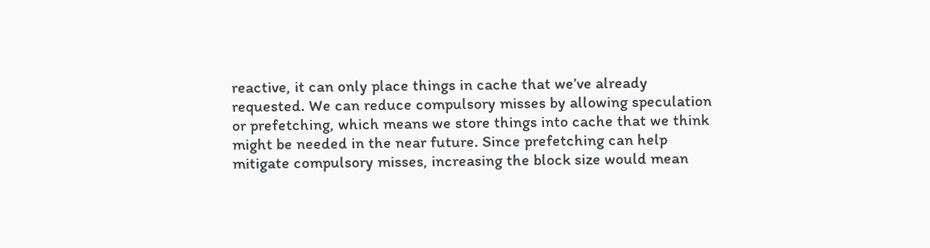reactive, it can only place things in cache that we’ve already requested. We can reduce compulsory misses by allowing speculation or prefetching, which means we store things into cache that we think might be needed in the near future. Since prefetching can help mitigate compulsory misses, increasing the block size would mean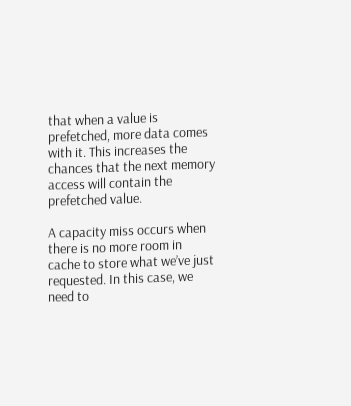that when a value is prefetched, more data comes with it. This increases the chances that the next memory access will contain the prefetched value.

A capacity miss occurs when there is no more room in cache to store what we’ve just requested. In this case, we need to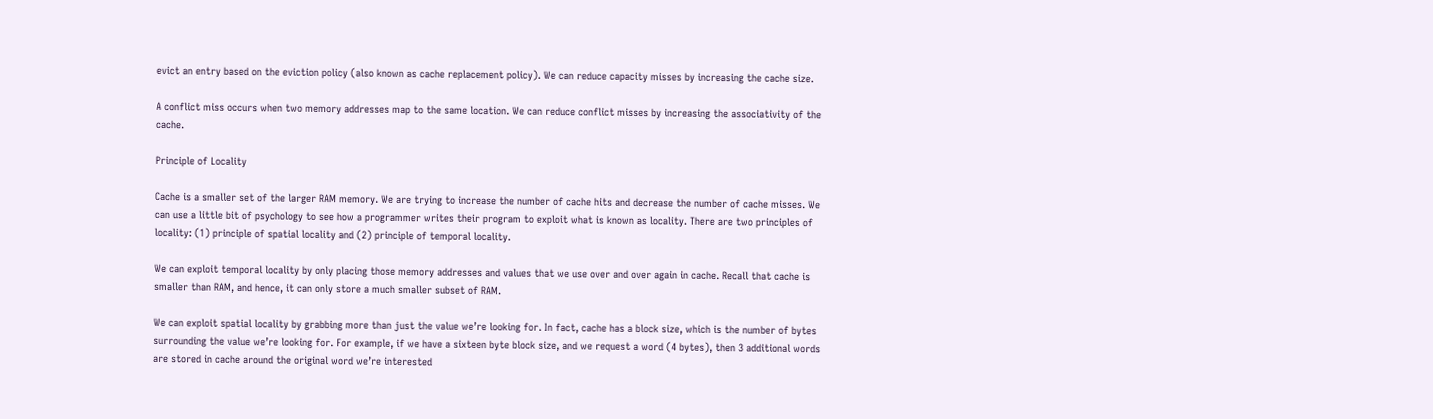evict an entry based on the eviction policy (also known as cache replacement policy). We can reduce capacity misses by increasing the cache size.

A conflict miss occurs when two memory addresses map to the same location. We can reduce conflict misses by increasing the associativity of the cache.

Principle of Locality

Cache is a smaller set of the larger RAM memory. We are trying to increase the number of cache hits and decrease the number of cache misses. We can use a little bit of psychology to see how a programmer writes their program to exploit what is known as locality. There are two principles of locality: (1) principle of spatial locality and (2) principle of temporal locality.

We can exploit temporal locality by only placing those memory addresses and values that we use over and over again in cache. Recall that cache is smaller than RAM, and hence, it can only store a much smaller subset of RAM.

We can exploit spatial locality by grabbing more than just the value we’re looking for. In fact, cache has a block size, which is the number of bytes surrounding the value we’re looking for. For example, if we have a sixteen byte block size, and we request a word (4 bytes), then 3 additional words are stored in cache around the original word we’re interested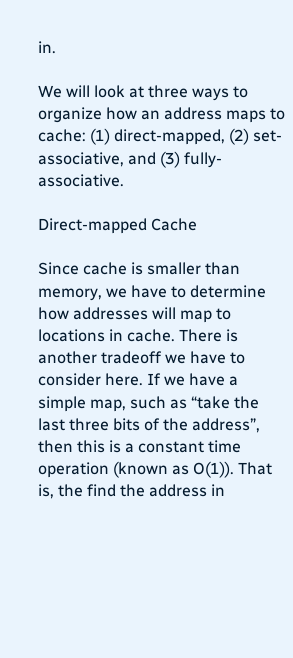in.

We will look at three ways to organize how an address maps to cache: (1) direct-mapped, (2) set-associative, and (3) fully-associative.

Direct-mapped Cache

Since cache is smaller than memory, we have to determine how addresses will map to locations in cache. There is another tradeoff we have to consider here. If we have a simple map, such as “take the last three bits of the address”, then this is a constant time operation (known as O(1)). That is, the find the address in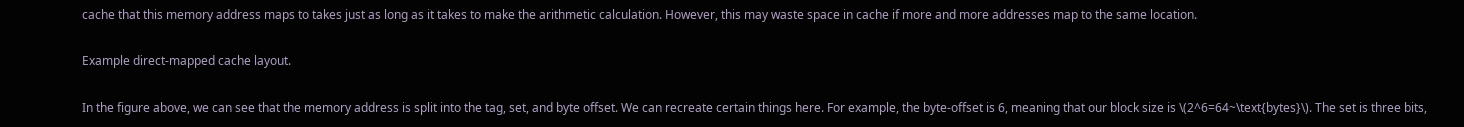cache that this memory address maps to takes just as long as it takes to make the arithmetic calculation. However, this may waste space in cache if more and more addresses map to the same location.

Example direct-mapped cache layout.

In the figure above, we can see that the memory address is split into the tag, set, and byte offset. We can recreate certain things here. For example, the byte-offset is 6, meaning that our block size is \(2^6=64~\text{bytes}\). The set is three bits,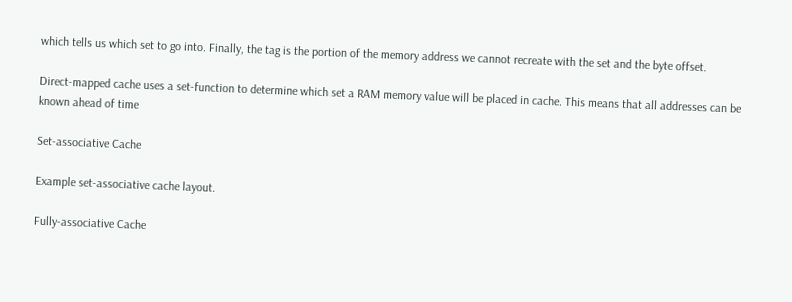which tells us which set to go into. Finally, the tag is the portion of the memory address we cannot recreate with the set and the byte offset.

Direct-mapped cache uses a set-function to determine which set a RAM memory value will be placed in cache. This means that all addresses can be known ahead of time

Set-associative Cache

Example set-associative cache layout.

Fully-associative Cache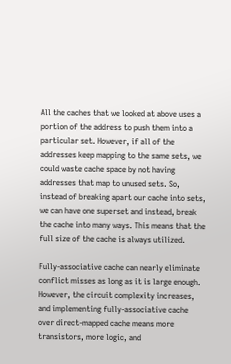All the caches that we looked at above uses a portion of the address to push them into a particular set. However, if all of the addresses keep mapping to the same sets, we could waste cache space by not having addresses that map to unused sets. So, instead of breaking apart our cache into sets, we can have one superset and instead, break the cache into many ways. This means that the full size of the cache is always utilized.

Fully-associative cache can nearly eliminate conflict misses as long as it is large enough. However, the circuit complexity increases, and implementing fully-associative cache over direct-mapped cache means more transistors, more logic, and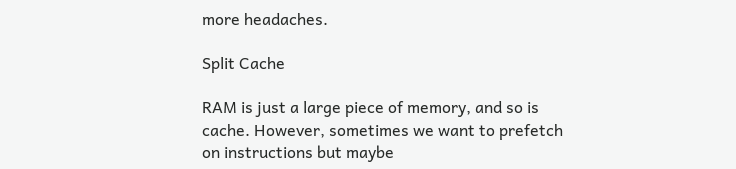more headaches.

Split Cache

RAM is just a large piece of memory, and so is cache. However, sometimes we want to prefetch on instructions but maybe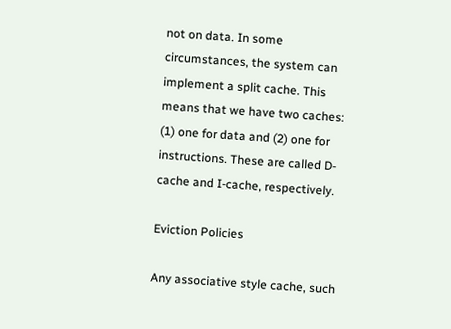not on data. In some circumstances, the system can implement a split cache. This means that we have two caches: (1) one for data and (2) one for instructions. These are called D-cache and I-cache, respectively.

Eviction Policies

Any associative style cache, such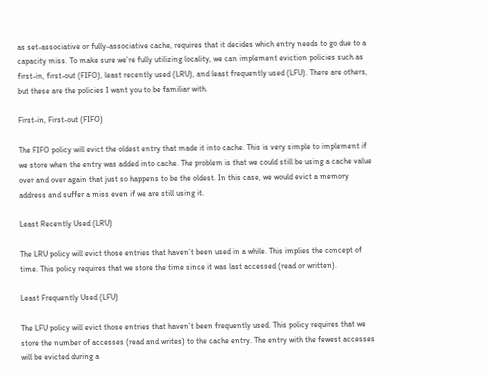as set-associative or fully-associative cache, requires that it decides which entry needs to go due to a capacity miss. To make sure we’re fully utilizing locality, we can implement eviction policies such as first-in, first-out (FIFO), least recently used (LRU), and least frequently used (LFU). There are others, but these are the policies I want you to be familiar with.

First-in, First-out (FIFO)

The FIFO policy will evict the oldest entry that made it into cache. This is very simple to implement if we store when the entry was added into cache. The problem is that we could still be using a cache value over and over again that just so happens to be the oldest. In this case, we would evict a memory address and suffer a miss even if we are still using it.

Least Recently Used (LRU)

The LRU policy will evict those entries that haven’t been used in a while. This implies the concept of time. This policy requires that we store the time since it was last accessed (read or written).

Least Frequently Used (LFU)

The LFU policy will evict those entries that haven’t been frequently used. This policy requires that we store the number of accesses (read and writes) to the cache entry. The entry with the fewest accesses will be evicted during a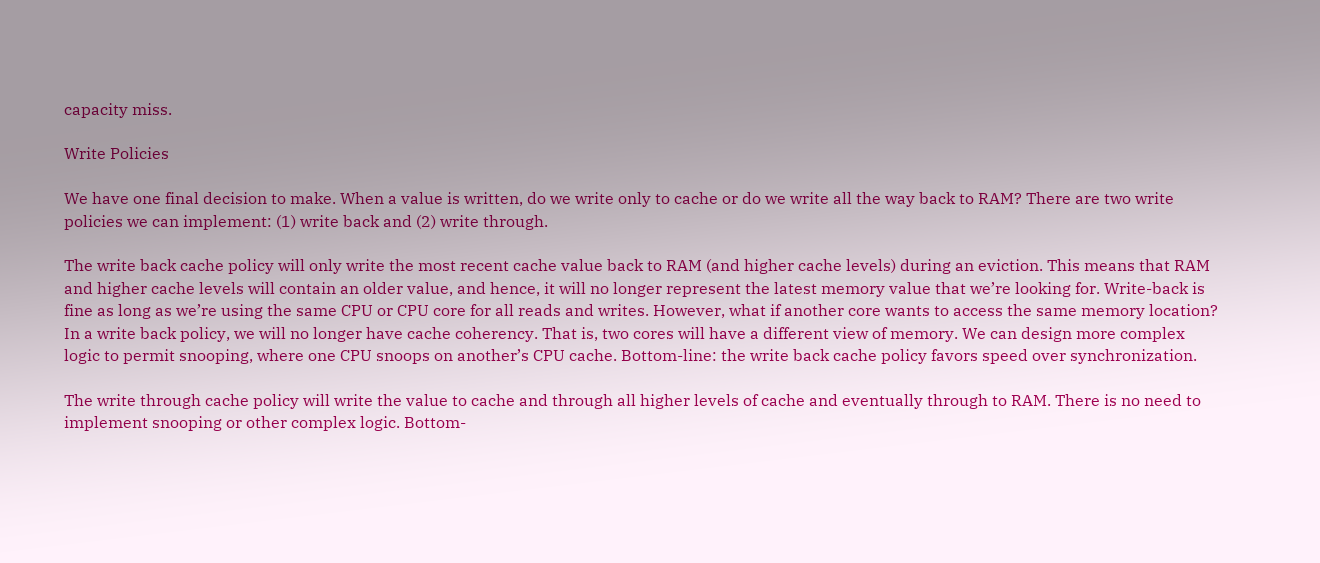capacity miss.

Write Policies

We have one final decision to make. When a value is written, do we write only to cache or do we write all the way back to RAM? There are two write policies we can implement: (1) write back and (2) write through.

The write back cache policy will only write the most recent cache value back to RAM (and higher cache levels) during an eviction. This means that RAM and higher cache levels will contain an older value, and hence, it will no longer represent the latest memory value that we’re looking for. Write-back is fine as long as we’re using the same CPU or CPU core for all reads and writes. However, what if another core wants to access the same memory location? In a write back policy, we will no longer have cache coherency. That is, two cores will have a different view of memory. We can design more complex logic to permit snooping, where one CPU snoops on another’s CPU cache. Bottom-line: the write back cache policy favors speed over synchronization.

The write through cache policy will write the value to cache and through all higher levels of cache and eventually through to RAM. There is no need to implement snooping or other complex logic. Bottom-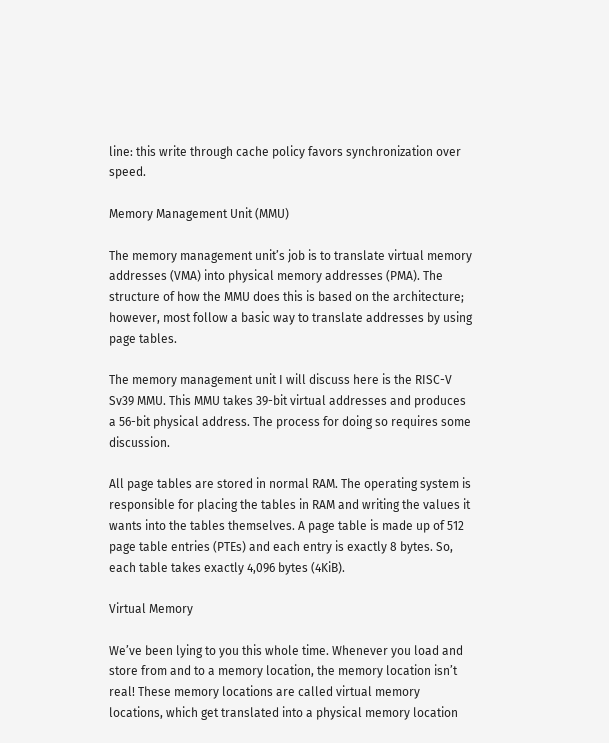line: this write through cache policy favors synchronization over speed.

Memory Management Unit (MMU)

The memory management unit’s job is to translate virtual memory addresses (VMA) into physical memory addresses (PMA). The structure of how the MMU does this is based on the architecture; however, most follow a basic way to translate addresses by using page tables.

The memory management unit I will discuss here is the RISC-V Sv39 MMU. This MMU takes 39-bit virtual addresses and produces a 56-bit physical address. The process for doing so requires some discussion.

All page tables are stored in normal RAM. The operating system is responsible for placing the tables in RAM and writing the values it wants into the tables themselves. A page table is made up of 512 page table entries (PTEs) and each entry is exactly 8 bytes. So, each table takes exactly 4,096 bytes (4KiB).

Virtual Memory

We’ve been lying to you this whole time. Whenever you load and store from and to a memory location, the memory location isn’t real! These memory locations are called virtual memory locations, which get translated into a physical memory location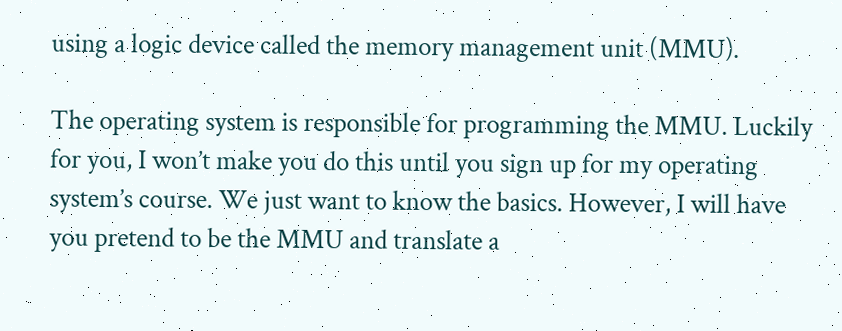using a logic device called the memory management unit (MMU).

The operating system is responsible for programming the MMU. Luckily for you, I won’t make you do this until you sign up for my operating system’s course. We just want to know the basics. However, I will have you pretend to be the MMU and translate a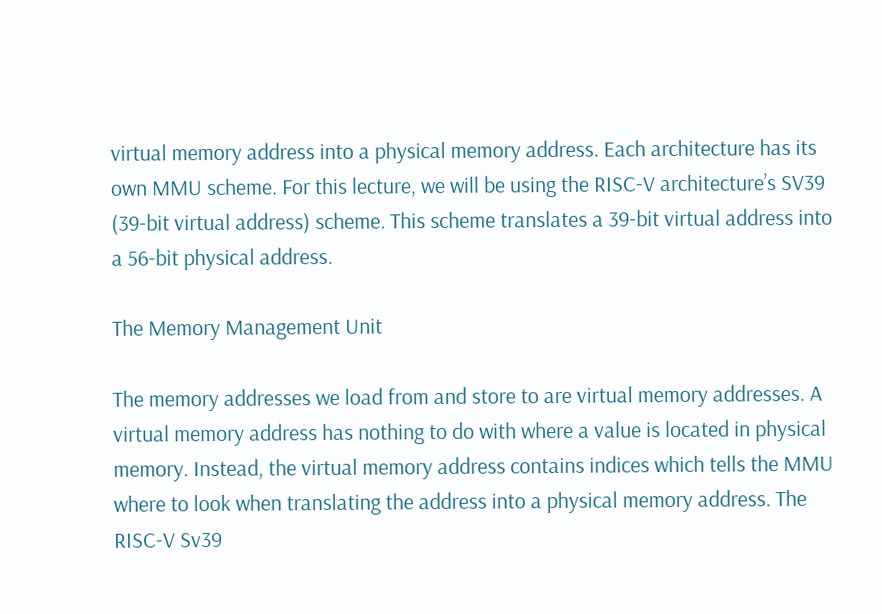virtual memory address into a physical memory address. Each architecture has its own MMU scheme. For this lecture, we will be using the RISC-V architecture’s SV39 (39-bit virtual address) scheme. This scheme translates a 39-bit virtual address into a 56-bit physical address.

The Memory Management Unit

The memory addresses we load from and store to are virtual memory addresses. A virtual memory address has nothing to do with where a value is located in physical memory. Instead, the virtual memory address contains indices which tells the MMU where to look when translating the address into a physical memory address. The RISC-V Sv39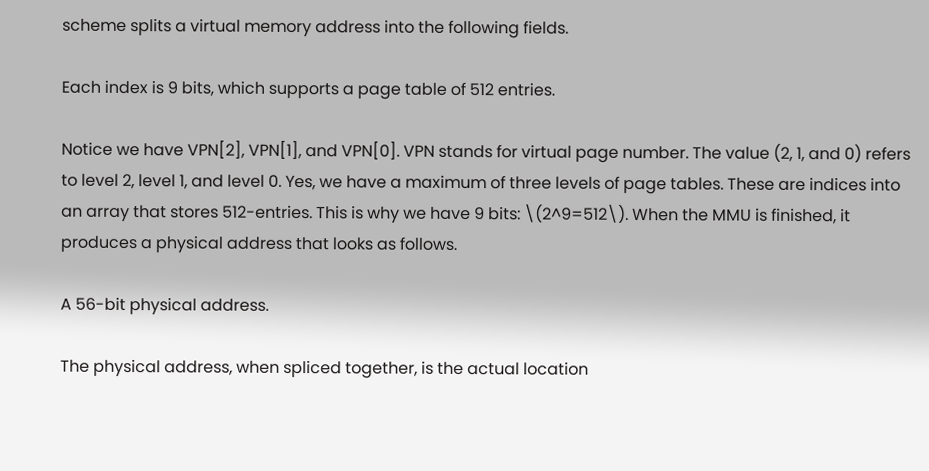scheme splits a virtual memory address into the following fields.

Each index is 9 bits, which supports a page table of 512 entries.

Notice we have VPN[2], VPN[1], and VPN[0]. VPN stands for virtual page number. The value (2, 1, and 0) refers to level 2, level 1, and level 0. Yes, we have a maximum of three levels of page tables. These are indices into an array that stores 512-entries. This is why we have 9 bits: \(2^9=512\). When the MMU is finished, it produces a physical address that looks as follows.

A 56-bit physical address.

The physical address, when spliced together, is the actual location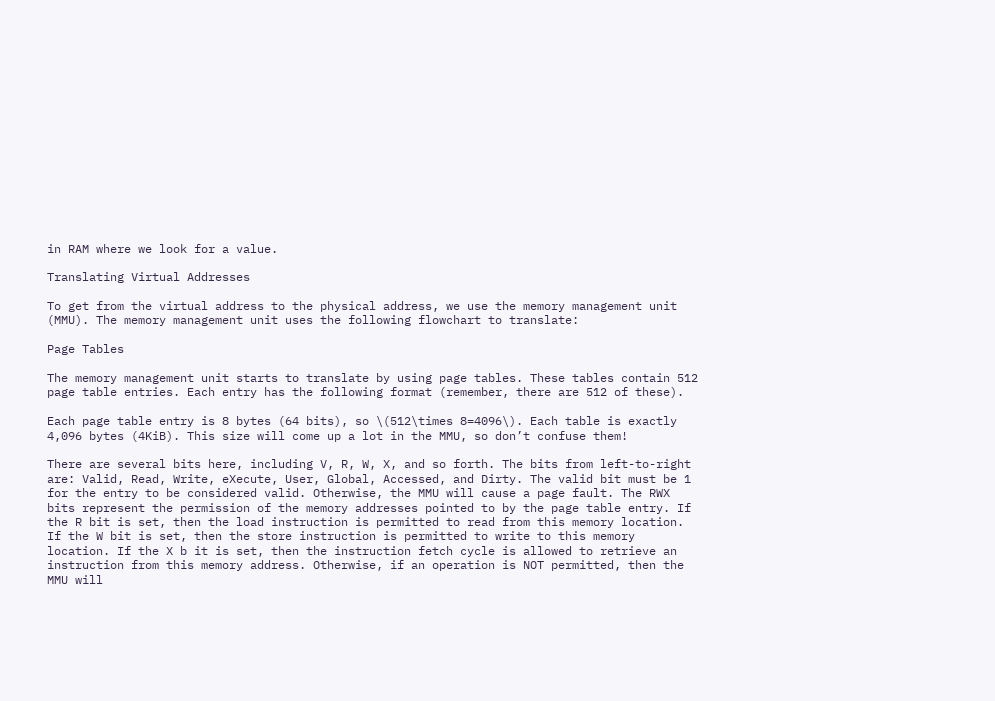in RAM where we look for a value.

Translating Virtual Addresses

To get from the virtual address to the physical address, we use the memory management unit (MMU). The memory management unit uses the following flowchart to translate:

Page Tables

The memory management unit starts to translate by using page tables. These tables contain 512 page table entries. Each entry has the following format (remember, there are 512 of these).

Each page table entry is 8 bytes (64 bits), so \(512\times 8=4096\). Each table is exactly 4,096 bytes (4KiB). This size will come up a lot in the MMU, so don’t confuse them!

There are several bits here, including V, R, W, X, and so forth. The bits from left-to-right are: Valid, Read, Write, eXecute, User, Global, Accessed, and Dirty. The valid bit must be 1 for the entry to be considered valid. Otherwise, the MMU will cause a page fault. The RWX bits represent the permission of the memory addresses pointed to by the page table entry. If the R bit is set, then the load instruction is permitted to read from this memory location. If the W bit is set, then the store instruction is permitted to write to this memory location. If the X b it is set, then the instruction fetch cycle is allowed to retrieve an instruction from this memory address. Otherwise, if an operation is NOT permitted, then the MMU will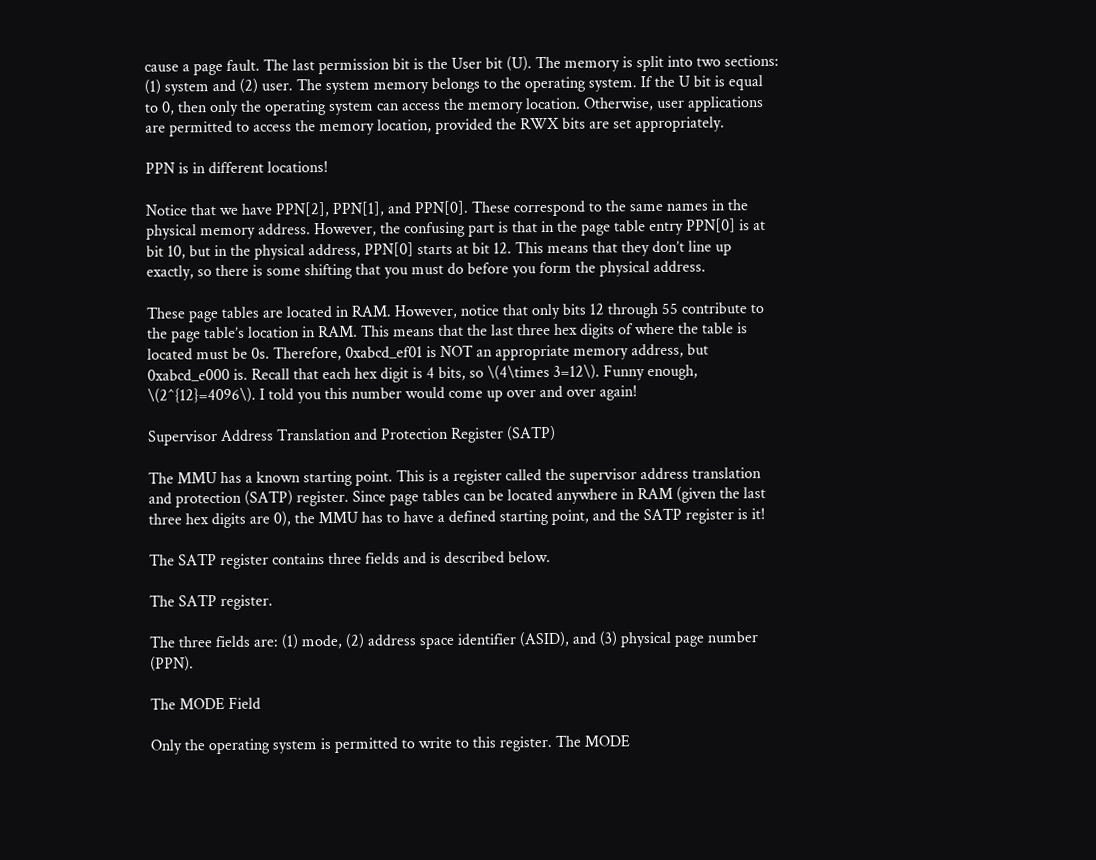cause a page fault. The last permission bit is the User bit (U). The memory is split into two sections: (1) system and (2) user. The system memory belongs to the operating system. If the U bit is equal to 0, then only the operating system can access the memory location. Otherwise, user applications are permitted to access the memory location, provided the RWX bits are set appropriately.

PPN is in different locations!

Notice that we have PPN[2], PPN[1], and PPN[0]. These correspond to the same names in the physical memory address. However, the confusing part is that in the page table entry PPN[0] is at bit 10, but in the physical address, PPN[0] starts at bit 12. This means that they don’t line up exactly, so there is some shifting that you must do before you form the physical address.

These page tables are located in RAM. However, notice that only bits 12 through 55 contribute to the page table’s location in RAM. This means that the last three hex digits of where the table is located must be 0s. Therefore, 0xabcd_ef01 is NOT an appropriate memory address, but 0xabcd_e000 is. Recall that each hex digit is 4 bits, so \(4\times 3=12\). Funny enough, \(2^{12}=4096\). I told you this number would come up over and over again!

Supervisor Address Translation and Protection Register (SATP)

The MMU has a known starting point. This is a register called the supervisor address translation and protection (SATP) register. Since page tables can be located anywhere in RAM (given the last three hex digits are 0), the MMU has to have a defined starting point, and the SATP register is it!

The SATP register contains three fields and is described below.

The SATP register.

The three fields are: (1) mode, (2) address space identifier (ASID), and (3) physical page number (PPN).

The MODE Field

Only the operating system is permitted to write to this register. The MODE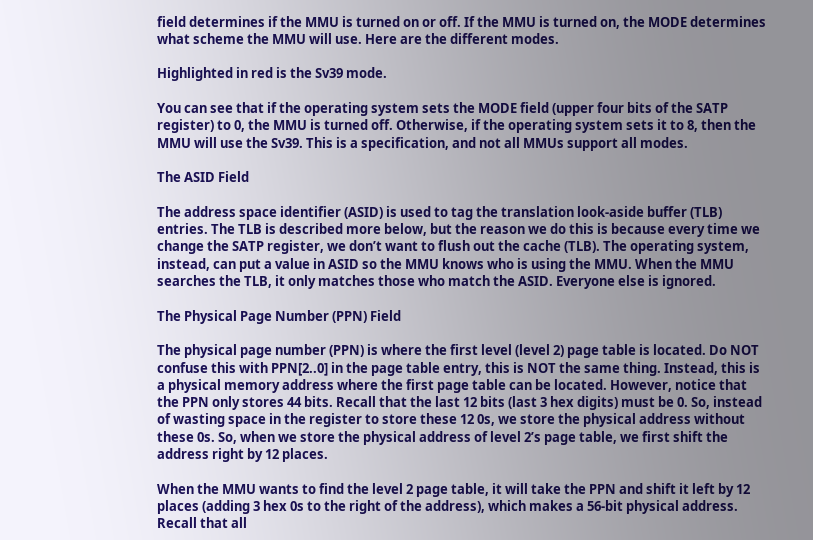field determines if the MMU is turned on or off. If the MMU is turned on, the MODE determines what scheme the MMU will use. Here are the different modes.

Highlighted in red is the Sv39 mode.

You can see that if the operating system sets the MODE field (upper four bits of the SATP register) to 0, the MMU is turned off. Otherwise, if the operating system sets it to 8, then the MMU will use the Sv39. This is a specification, and not all MMUs support all modes.

The ASID Field

The address space identifier (ASID) is used to tag the translation look-aside buffer (TLB) entries. The TLB is described more below, but the reason we do this is because every time we change the SATP register, we don’t want to flush out the cache (TLB). The operating system, instead, can put a value in ASID so the MMU knows who is using the MMU. When the MMU searches the TLB, it only matches those who match the ASID. Everyone else is ignored.

The Physical Page Number (PPN) Field

The physical page number (PPN) is where the first level (level 2) page table is located. Do NOT confuse this with PPN[2..0] in the page table entry, this is NOT the same thing. Instead, this is a physical memory address where the first page table can be located. However, notice that the PPN only stores 44 bits. Recall that the last 12 bits (last 3 hex digits) must be 0. So, instead of wasting space in the register to store these 12 0s, we store the physical address without these 0s. So, when we store the physical address of level 2’s page table, we first shift the address right by 12 places.

When the MMU wants to find the level 2 page table, it will take the PPN and shift it left by 12 places (adding 3 hex 0s to the right of the address), which makes a 56-bit physical address. Recall that all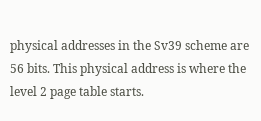physical addresses in the Sv39 scheme are 56 bits. This physical address is where the level 2 page table starts.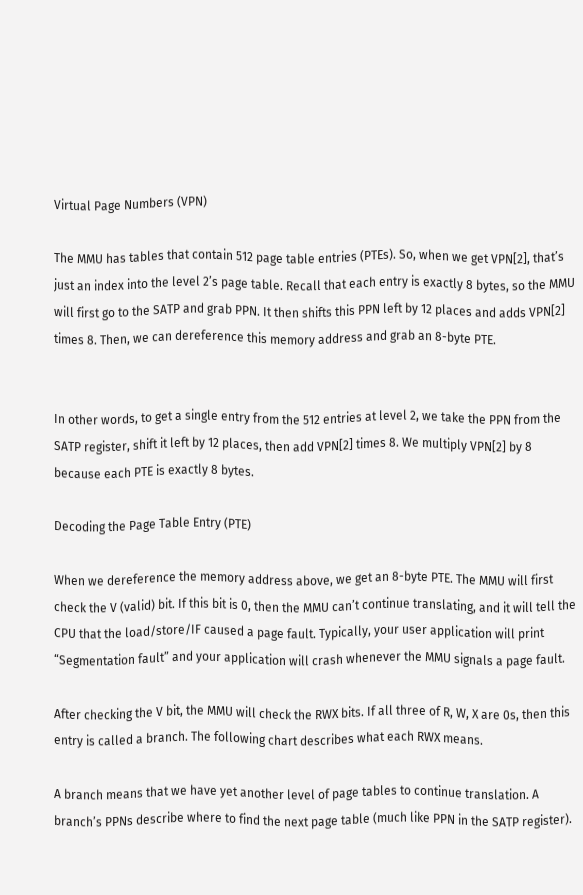Virtual Page Numbers (VPN)

The MMU has tables that contain 512 page table entries (PTEs). So, when we get VPN[2], that’s just an index into the level 2’s page table. Recall that each entry is exactly 8 bytes, so the MMU will first go to the SATP and grab PPN. It then shifts this PPN left by 12 places and adds VPN[2] times 8. Then, we can dereference this memory address and grab an 8-byte PTE.


In other words, to get a single entry from the 512 entries at level 2, we take the PPN from the SATP register, shift it left by 12 places, then add VPN[2] times 8. We multiply VPN[2] by 8 because each PTE is exactly 8 bytes.

Decoding the Page Table Entry (PTE)

When we dereference the memory address above, we get an 8-byte PTE. The MMU will first check the V (valid) bit. If this bit is 0, then the MMU can’t continue translating, and it will tell the CPU that the load/store/IF caused a page fault. Typically, your user application will print “Segmentation fault” and your application will crash whenever the MMU signals a page fault.

After checking the V bit, the MMU will check the RWX bits. If all three of R, W, X are 0s, then this entry is called a branch. The following chart describes what each RWX means.

A branch means that we have yet another level of page tables to continue translation. A branch’s PPNs describe where to find the next page table (much like PPN in the SATP register).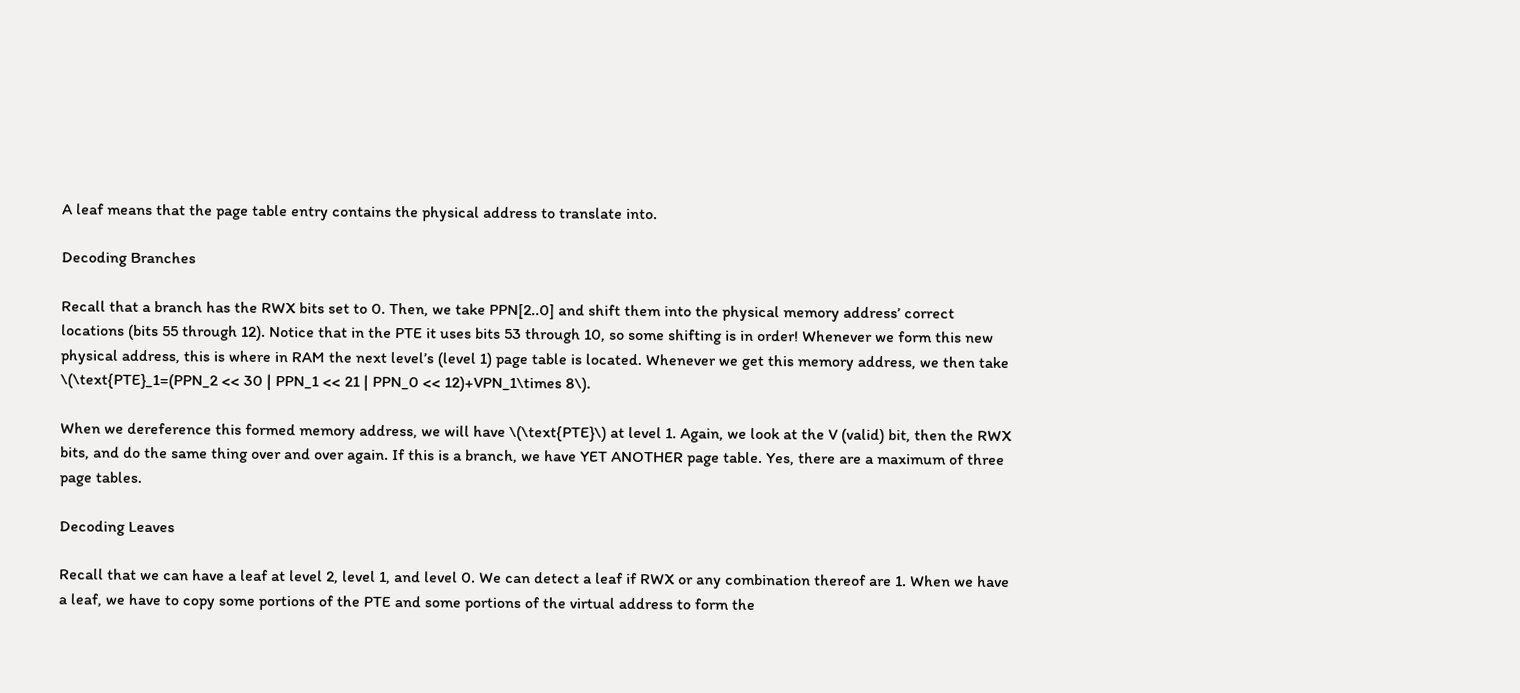A leaf means that the page table entry contains the physical address to translate into.

Decoding Branches

Recall that a branch has the RWX bits set to 0. Then, we take PPN[2..0] and shift them into the physical memory address’ correct locations (bits 55 through 12). Notice that in the PTE it uses bits 53 through 10, so some shifting is in order! Whenever we form this new physical address, this is where in RAM the next level’s (level 1) page table is located. Whenever we get this memory address, we then take \(\text{PTE}_1=(PPN_2 << 30 | PPN_1 << 21 | PPN_0 << 12)+VPN_1\times 8\).

When we dereference this formed memory address, we will have \(\text{PTE}\) at level 1. Again, we look at the V (valid) bit, then the RWX bits, and do the same thing over and over again. If this is a branch, we have YET ANOTHER page table. Yes, there are a maximum of three page tables.

Decoding Leaves

Recall that we can have a leaf at level 2, level 1, and level 0. We can detect a leaf if RWX or any combination thereof are 1. When we have a leaf, we have to copy some portions of the PTE and some portions of the virtual address to form the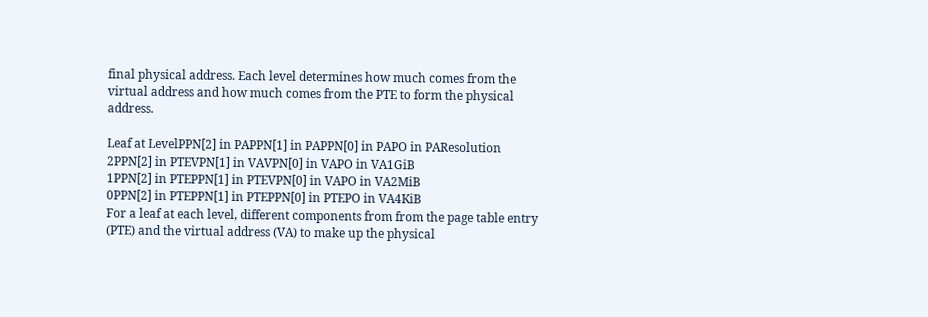final physical address. Each level determines how much comes from the virtual address and how much comes from the PTE to form the physical address.

Leaf at LevelPPN[2] in PAPPN[1] in PAPPN[0] in PAPO in PAResolution
2PPN[2] in PTEVPN[1] in VAVPN[0] in VAPO in VA1GiB
1PPN[2] in PTEPPN[1] in PTEVPN[0] in VAPO in VA2MiB
0PPN[2] in PTEPPN[1] in PTEPPN[0] in PTEPO in VA4KiB
For a leaf at each level, different components from from the page table entry (PTE) and the virtual address (VA) to make up the physical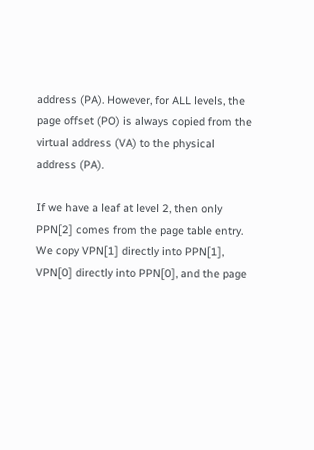address (PA). However, for ALL levels, the page offset (PO) is always copied from the virtual address (VA) to the physical address (PA).

If we have a leaf at level 2, then only PPN[2] comes from the page table entry. We copy VPN[1] directly into PPN[1], VPN[0] directly into PPN[0], and the page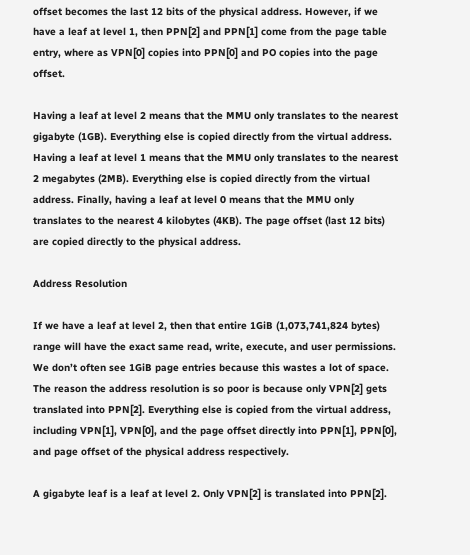offset becomes the last 12 bits of the physical address. However, if we have a leaf at level 1, then PPN[2] and PPN[1] come from the page table entry, where as VPN[0] copies into PPN[0] and PO copies into the page offset.

Having a leaf at level 2 means that the MMU only translates to the nearest gigabyte (1GB). Everything else is copied directly from the virtual address. Having a leaf at level 1 means that the MMU only translates to the nearest 2 megabytes (2MB). Everything else is copied directly from the virtual address. Finally, having a leaf at level 0 means that the MMU only translates to the nearest 4 kilobytes (4KB). The page offset (last 12 bits) are copied directly to the physical address.

Address Resolution

If we have a leaf at level 2, then that entire 1GiB (1,073,741,824 bytes) range will have the exact same read, write, execute, and user permissions. We don’t often see 1GiB page entries because this wastes a lot of space. The reason the address resolution is so poor is because only VPN[2] gets translated into PPN[2]. Everything else is copied from the virtual address, including VPN[1], VPN[0], and the page offset directly into PPN[1], PPN[0], and page offset of the physical address respectively.

A gigabyte leaf is a leaf at level 2. Only VPN[2] is translated into PPN[2].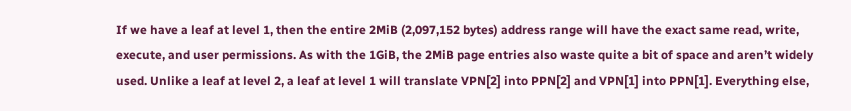If we have a leaf at level 1, then the entire 2MiB (2,097,152 bytes) address range will have the exact same read, write, execute, and user permissions. As with the 1GiB, the 2MiB page entries also waste quite a bit of space and aren’t widely used. Unlike a leaf at level 2, a leaf at level 1 will translate VPN[2] into PPN[2] and VPN[1] into PPN[1]. Everything else,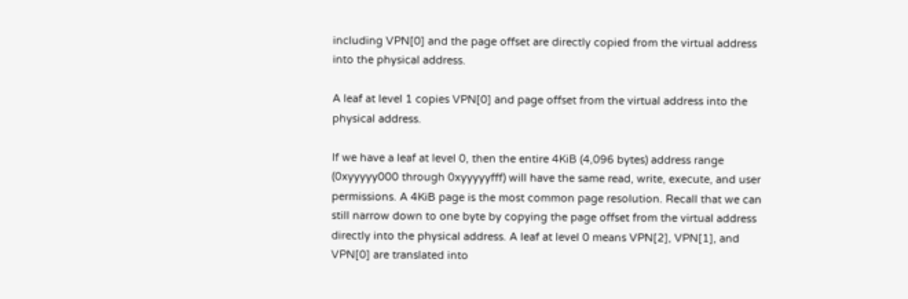including VPN[0] and the page offset are directly copied from the virtual address into the physical address.

A leaf at level 1 copies VPN[0] and page offset from the virtual address into the physical address.

If we have a leaf at level 0, then the entire 4KiB (4,096 bytes) address range (0xyyyyy000 through 0xyyyyyfff) will have the same read, write, execute, and user permissions. A 4KiB page is the most common page resolution. Recall that we can still narrow down to one byte by copying the page offset from the virtual address directly into the physical address. A leaf at level 0 means VPN[2], VPN[1], and VPN[0] are translated into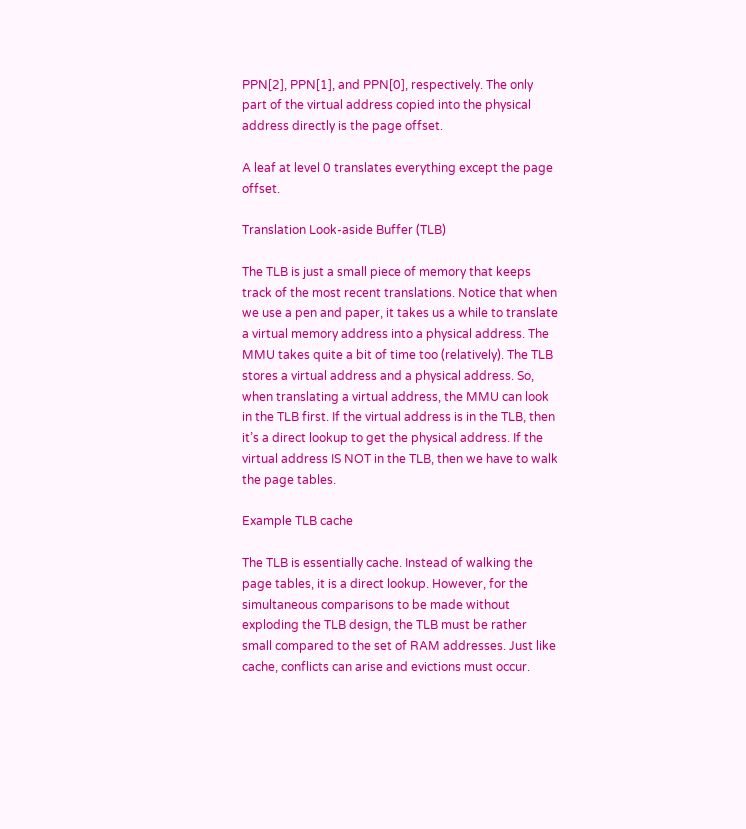PPN[2], PPN[1], and PPN[0], respectively. The only part of the virtual address copied into the physical address directly is the page offset.

A leaf at level 0 translates everything except the page offset.

Translation Look-aside Buffer (TLB)

The TLB is just a small piece of memory that keeps track of the most recent translations. Notice that when we use a pen and paper, it takes us a while to translate a virtual memory address into a physical address. The MMU takes quite a bit of time too (relatively). The TLB stores a virtual address and a physical address. So, when translating a virtual address, the MMU can look in the TLB first. If the virtual address is in the TLB, then it’s a direct lookup to get the physical address. If the virtual address IS NOT in the TLB, then we have to walk the page tables.

Example TLB cache

The TLB is essentially cache. Instead of walking the page tables, it is a direct lookup. However, for the simultaneous comparisons to be made without exploding the TLB design, the TLB must be rather small compared to the set of RAM addresses. Just like cache, conflicts can arise and evictions must occur.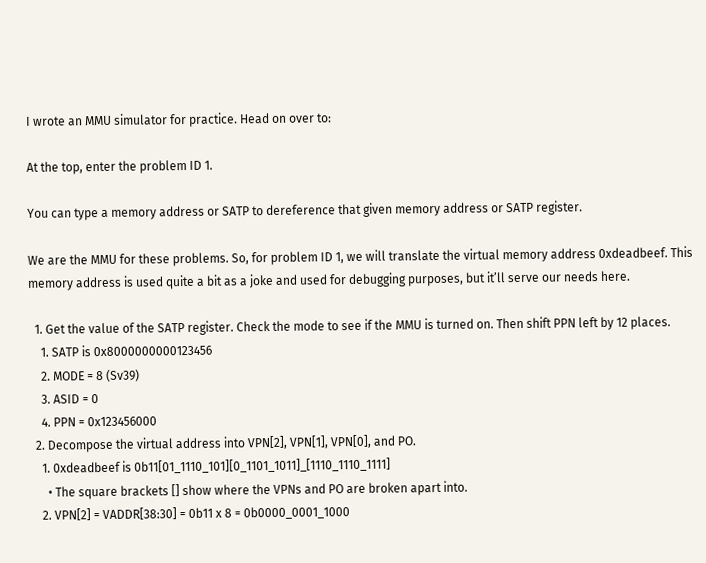I wrote an MMU simulator for practice. Head on over to:

At the top, enter the problem ID 1.

You can type a memory address or SATP to dereference that given memory address or SATP register.

We are the MMU for these problems. So, for problem ID 1, we will translate the virtual memory address 0xdeadbeef. This memory address is used quite a bit as a joke and used for debugging purposes, but it’ll serve our needs here.

  1. Get the value of the SATP register. Check the mode to see if the MMU is turned on. Then shift PPN left by 12 places.
    1. SATP is 0x8000000000123456
    2. MODE = 8 (Sv39)
    3. ASID = 0
    4. PPN = 0x123456000
  2. Decompose the virtual address into VPN[2], VPN[1], VPN[0], and PO.
    1. 0xdeadbeef is 0b11[01_1110_101][0_1101_1011]_[1110_1110_1111]
      • The square brackets [] show where the VPNs and PO are broken apart into.
    2. VPN[2] = VADDR[38:30] = 0b11 x 8 = 0b0000_0001_1000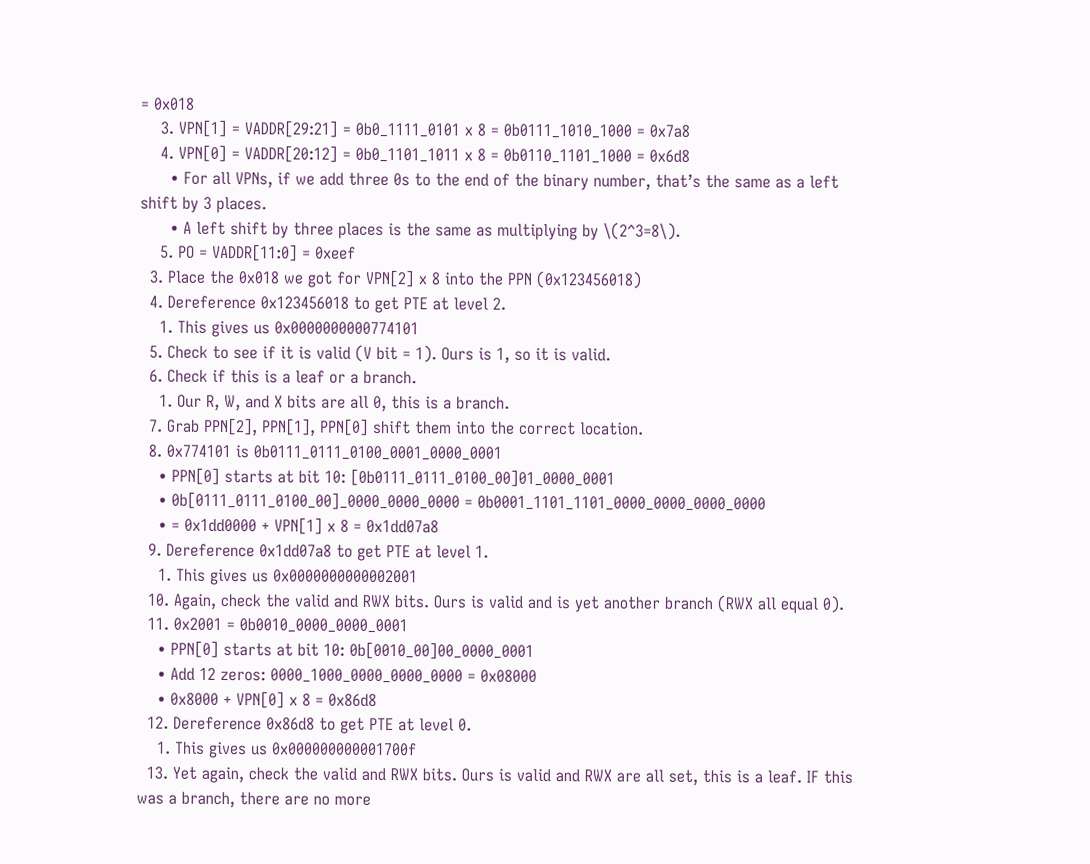= 0x018
    3. VPN[1] = VADDR[29:21] = 0b0_1111_0101 x 8 = 0b0111_1010_1000 = 0x7a8
    4. VPN[0] = VADDR[20:12] = 0b0_1101_1011 x 8 = 0b0110_1101_1000 = 0x6d8
      • For all VPNs, if we add three 0s to the end of the binary number, that’s the same as a left shift by 3 places.
      • A left shift by three places is the same as multiplying by \(2^3=8\).
    5. PO = VADDR[11:0] = 0xeef
  3. Place the 0x018 we got for VPN[2] x 8 into the PPN (0x123456018)
  4. Dereference 0x123456018 to get PTE at level 2.
    1. This gives us 0x0000000000774101
  5. Check to see if it is valid (V bit = 1). Ours is 1, so it is valid.
  6. Check if this is a leaf or a branch.
    1. Our R, W, and X bits are all 0, this is a branch.
  7. Grab PPN[2], PPN[1], PPN[0] shift them into the correct location.
  8. 0x774101 is 0b0111_0111_0100_0001_0000_0001
    • PPN[0] starts at bit 10: [0b0111_0111_0100_00]01_0000_0001
    • 0b[0111_0111_0100_00]_0000_0000_0000 = 0b0001_1101_1101_0000_0000_0000_0000
    • = 0x1dd0000 + VPN[1] x 8 = 0x1dd07a8
  9. Dereference 0x1dd07a8 to get PTE at level 1.
    1. This gives us 0x0000000000002001
  10. Again, check the valid and RWX bits. Ours is valid and is yet another branch (RWX all equal 0).
  11. 0x2001 = 0b0010_0000_0000_0001
    • PPN[0] starts at bit 10: 0b[0010_00]00_0000_0001
    • Add 12 zeros: 0000_1000_0000_0000_0000 = 0x08000
    • 0x8000 + VPN[0] x 8 = 0x86d8
  12. Dereference 0x86d8 to get PTE at level 0.
    1. This gives us 0x000000000001700f
  13. Yet again, check the valid and RWX bits. Ours is valid and RWX are all set, this is a leaf. IF this was a branch, there are no more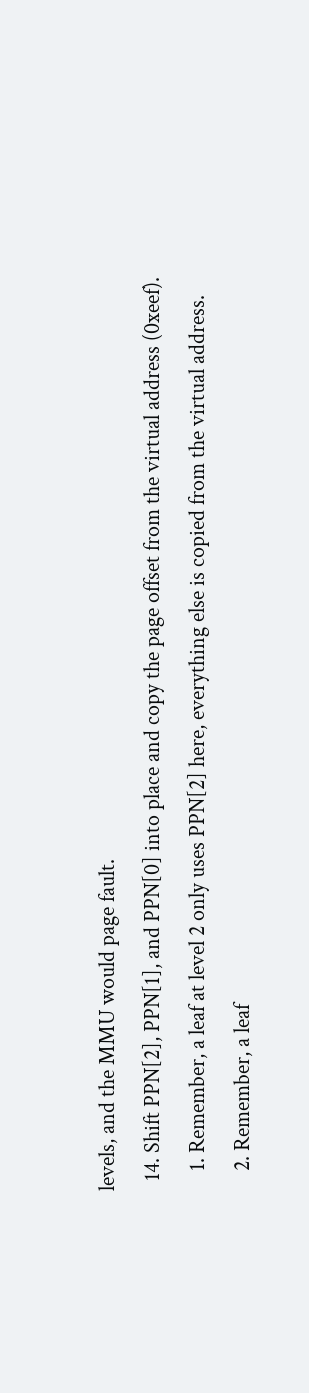levels, and the MMU would page fault.
  14. Shift PPN[2], PPN[1], and PPN[0] into place and copy the page offset from the virtual address (0xeef).
    1. Remember, a leaf at level 2 only uses PPN[2] here, everything else is copied from the virtual address.
    2. Remember, a leaf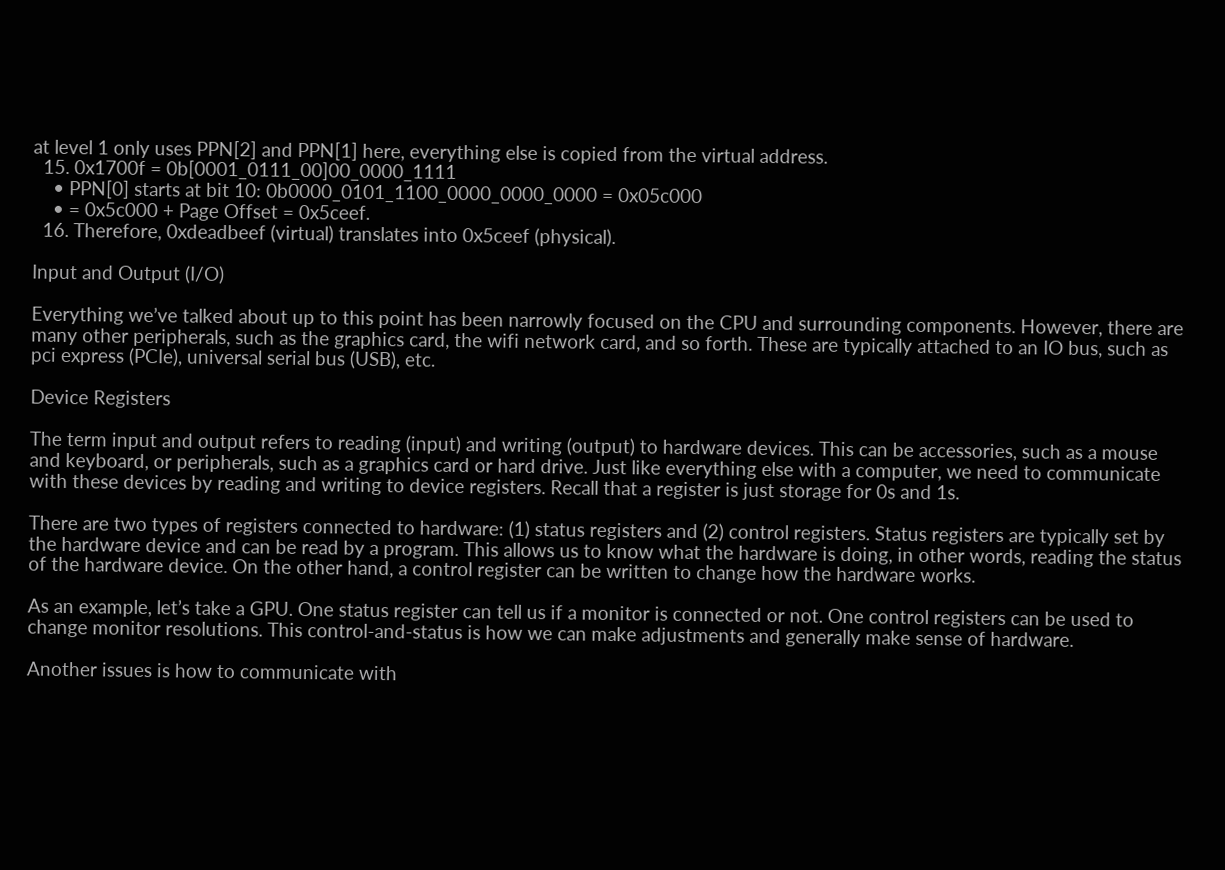at level 1 only uses PPN[2] and PPN[1] here, everything else is copied from the virtual address.
  15. 0x1700f = 0b[0001_0111_00]00_0000_1111
    • PPN[0] starts at bit 10: 0b0000_0101_1100_0000_0000_0000 = 0x05c000
    • = 0x5c000 + Page Offset = 0x5ceef.
  16. Therefore, 0xdeadbeef (virtual) translates into 0x5ceef (physical).

Input and Output (I/O)

Everything we’ve talked about up to this point has been narrowly focused on the CPU and surrounding components. However, there are many other peripherals, such as the graphics card, the wifi network card, and so forth. These are typically attached to an IO bus, such as pci express (PCIe), universal serial bus (USB), etc.

Device Registers

The term input and output refers to reading (input) and writing (output) to hardware devices. This can be accessories, such as a mouse and keyboard, or peripherals, such as a graphics card or hard drive. Just like everything else with a computer, we need to communicate with these devices by reading and writing to device registers. Recall that a register is just storage for 0s and 1s.

There are two types of registers connected to hardware: (1) status registers and (2) control registers. Status registers are typically set by the hardware device and can be read by a program. This allows us to know what the hardware is doing, in other words, reading the status of the hardware device. On the other hand, a control register can be written to change how the hardware works.

As an example, let’s take a GPU. One status register can tell us if a monitor is connected or not. One control registers can be used to change monitor resolutions. This control-and-status is how we can make adjustments and generally make sense of hardware.

Another issues is how to communicate with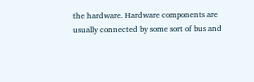the hardware. Hardware components are usually connected by some sort of bus and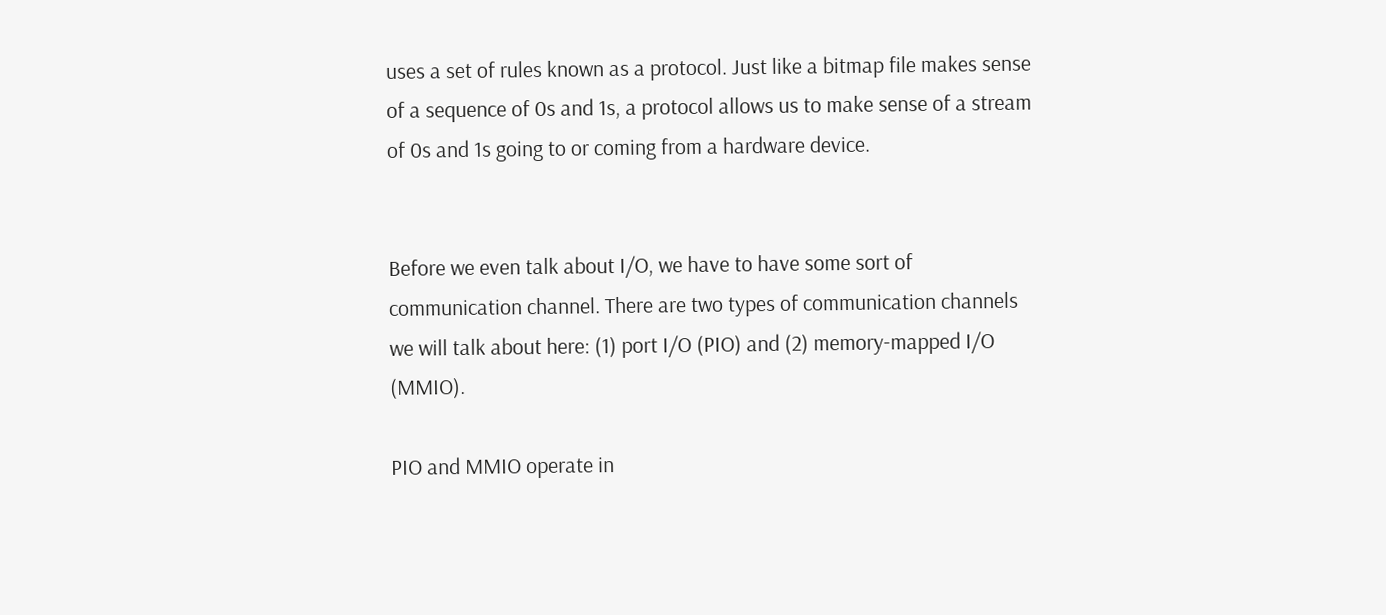uses a set of rules known as a protocol. Just like a bitmap file makes sense of a sequence of 0s and 1s, a protocol allows us to make sense of a stream of 0s and 1s going to or coming from a hardware device.


Before we even talk about I/O, we have to have some sort of communication channel. There are two types of communication channels we will talk about here: (1) port I/O (PIO) and (2) memory-mapped I/O (MMIO).

PIO and MMIO operate in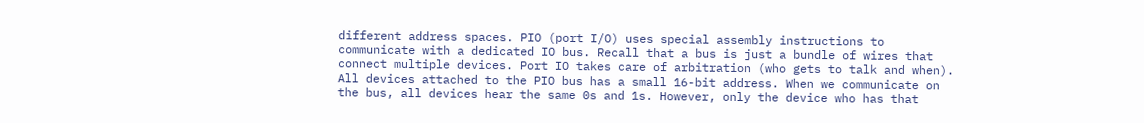different address spaces. PIO (port I/O) uses special assembly instructions to communicate with a dedicated IO bus. Recall that a bus is just a bundle of wires that connect multiple devices. Port IO takes care of arbitration (who gets to talk and when). All devices attached to the PIO bus has a small 16-bit address. When we communicate on the bus, all devices hear the same 0s and 1s. However, only the device who has that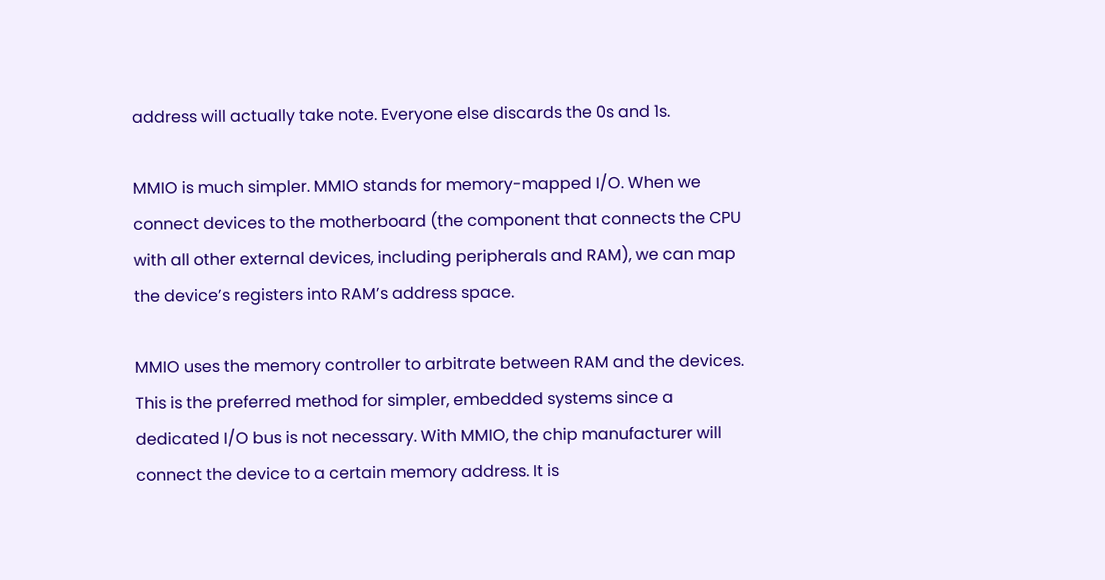address will actually take note. Everyone else discards the 0s and 1s.

MMIO is much simpler. MMIO stands for memory-mapped I/O. When we connect devices to the motherboard (the component that connects the CPU with all other external devices, including peripherals and RAM), we can map the device’s registers into RAM’s address space.

MMIO uses the memory controller to arbitrate between RAM and the devices. This is the preferred method for simpler, embedded systems since a dedicated I/O bus is not necessary. With MMIO, the chip manufacturer will connect the device to a certain memory address. It is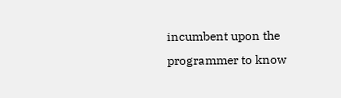incumbent upon the programmer to know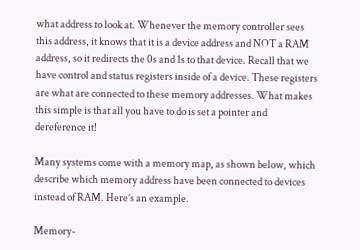what address to look at. Whenever the memory controller sees this address, it knows that it is a device address and NOT a RAM address, so it redirects the 0s and 1s to that device. Recall that we have control and status registers inside of a device. These registers are what are connected to these memory addresses. What makes this simple is that all you have to do is set a pointer and dereference it!

Many systems come with a memory map, as shown below, which describe which memory address have been connected to devices instead of RAM. Here’s an example.

Memory-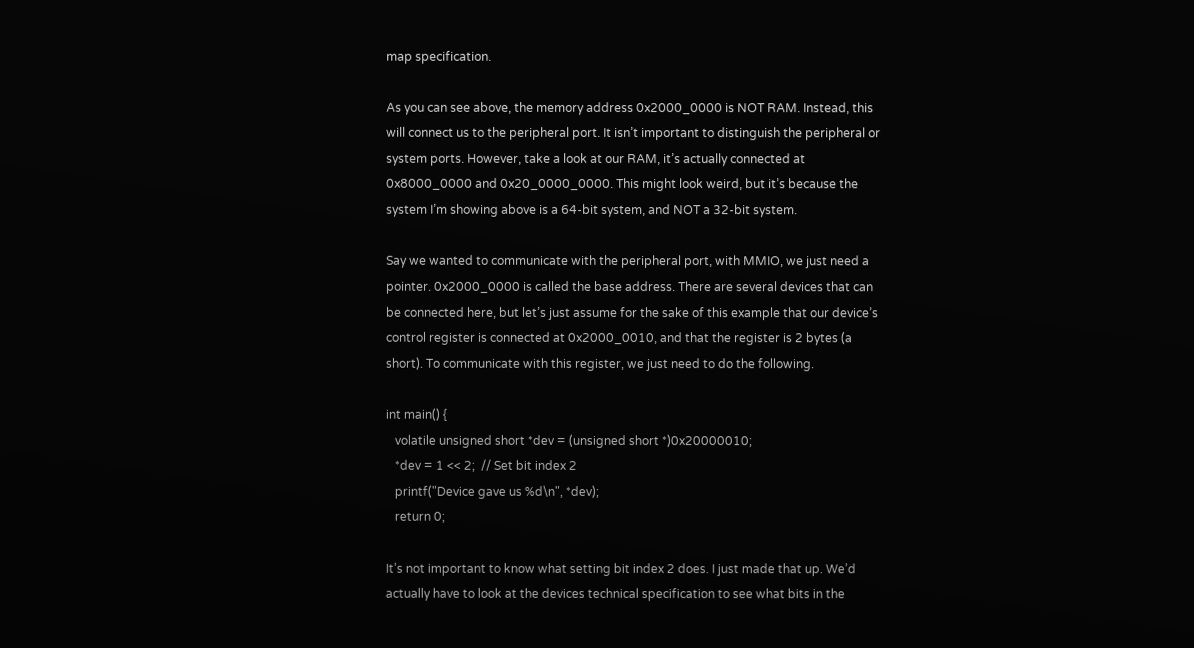map specification.

As you can see above, the memory address 0x2000_0000 is NOT RAM. Instead, this will connect us to the peripheral port. It isn’t important to distinguish the peripheral or system ports. However, take a look at our RAM, it’s actually connected at 0x8000_0000 and 0x20_0000_0000. This might look weird, but it’s because the system I’m showing above is a 64-bit system, and NOT a 32-bit system.

Say we wanted to communicate with the peripheral port, with MMIO, we just need a pointer. 0x2000_0000 is called the base address. There are several devices that can be connected here, but let’s just assume for the sake of this example that our device’s control register is connected at 0x2000_0010, and that the register is 2 bytes (a short). To communicate with this register, we just need to do the following.

int main() {
   volatile unsigned short *dev = (unsigned short *)0x20000010;
   *dev = 1 << 2;  // Set bit index 2
   printf("Device gave us %d\n", *dev);
   return 0;

It’s not important to know what setting bit index 2 does. I just made that up. We’d actually have to look at the devices technical specification to see what bits in the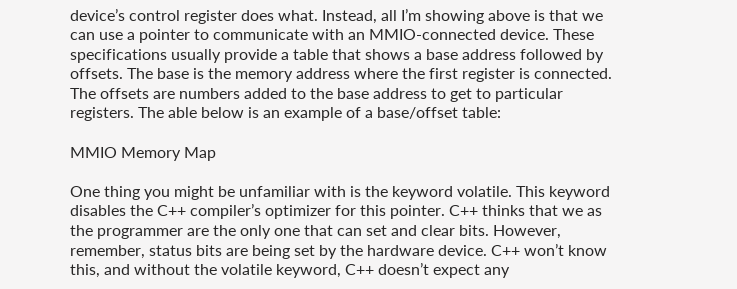device’s control register does what. Instead, all I’m showing above is that we can use a pointer to communicate with an MMIO-connected device. These specifications usually provide a table that shows a base address followed by offsets. The base is the memory address where the first register is connected. The offsets are numbers added to the base address to get to particular registers. The able below is an example of a base/offset table:

MMIO Memory Map

One thing you might be unfamiliar with is the keyword volatile. This keyword disables the C++ compiler’s optimizer for this pointer. C++ thinks that we as the programmer are the only one that can set and clear bits. However, remember, status bits are being set by the hardware device. C++ won’t know this, and without the volatile keyword, C++ doesn’t expect any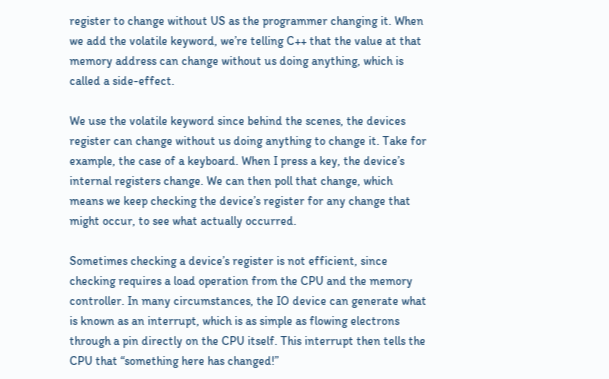register to change without US as the programmer changing it. When we add the volatile keyword, we’re telling C++ that the value at that memory address can change without us doing anything, which is called a side-effect.

We use the volatile keyword since behind the scenes, the devices register can change without us doing anything to change it. Take for example, the case of a keyboard. When I press a key, the device’s internal registers change. We can then poll that change, which means we keep checking the device’s register for any change that might occur, to see what actually occurred.

Sometimes checking a device’s register is not efficient, since checking requires a load operation from the CPU and the memory controller. In many circumstances, the IO device can generate what is known as an interrupt, which is as simple as flowing electrons through a pin directly on the CPU itself. This interrupt then tells the CPU that “something here has changed!”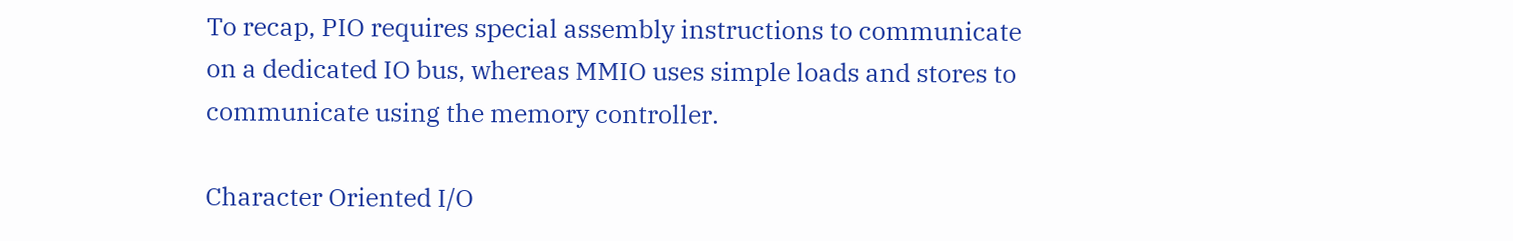To recap, PIO requires special assembly instructions to communicate on a dedicated IO bus, whereas MMIO uses simple loads and stores to communicate using the memory controller.

Character Oriented I/O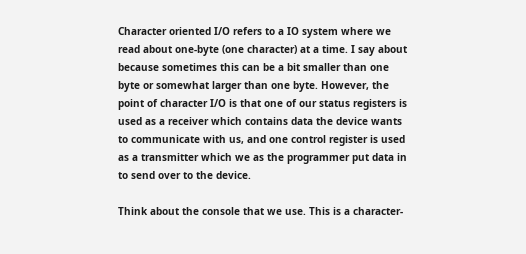Character oriented I/O refers to a IO system where we read about one-byte (one character) at a time. I say about because sometimes this can be a bit smaller than one byte or somewhat larger than one byte. However, the point of character I/O is that one of our status registers is used as a receiver which contains data the device wants to communicate with us, and one control register is used as a transmitter which we as the programmer put data in to send over to the device.

Think about the console that we use. This is a character-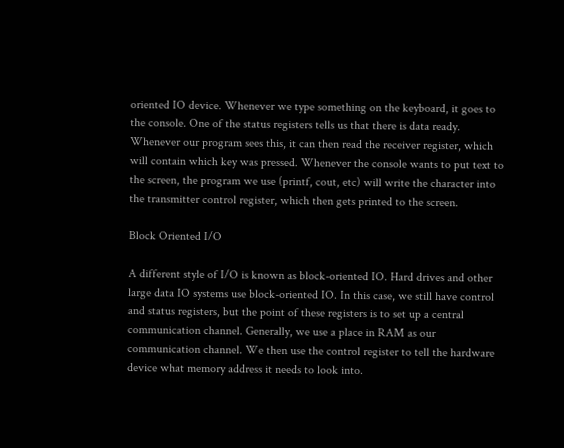oriented IO device. Whenever we type something on the keyboard, it goes to the console. One of the status registers tells us that there is data ready. Whenever our program sees this, it can then read the receiver register, which will contain which key was pressed. Whenever the console wants to put text to the screen, the program we use (printf, cout, etc) will write the character into the transmitter control register, which then gets printed to the screen.

Block Oriented I/O

A different style of I/O is known as block-oriented IO. Hard drives and other large data IO systems use block-oriented IO. In this case, we still have control and status registers, but the point of these registers is to set up a central communication channel. Generally, we use a place in RAM as our communication channel. We then use the control register to tell the hardware device what memory address it needs to look into.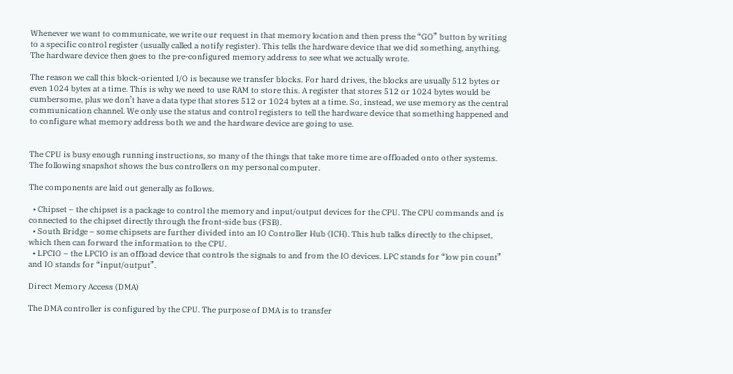Whenever we want to communicate, we write our request in that memory location and then press the “GO” button by writing to a specific control register (usually called a notify register). This tells the hardware device that we did something, anything. The hardware device then goes to the pre-configured memory address to see what we actually wrote.

The reason we call this block-oriented I/O is because we transfer blocks. For hard drives, the blocks are usually 512 bytes or even 1024 bytes at a time. This is why we need to use RAM to store this. A register that stores 512 or 1024 bytes would be cumbersome, plus we don’t have a data type that stores 512 or 1024 bytes at a time. So, instead, we use memory as the central communication channel. We only use the status and control registers to tell the hardware device that something happened and to configure what memory address both we and the hardware device are going to use.


The CPU is busy enough running instructions, so many of the things that take more time are offloaded onto other systems. The following snapshot shows the bus controllers on my personal computer.

The components are laid out generally as follows.

  • Chipset – the chipset is a package to control the memory and input/output devices for the CPU. The CPU commands and is connected to the chipset directly through the front-side bus (FSB).
  • South Bridge – some chipsets are further divided into an IO Controller Hub (ICH). This hub talks directly to the chipset, which then can forward the information to the CPU.
  • LPCIO – the LPCIO is an offload device that controls the signals to and from the IO devices. LPC stands for “low pin count” and IO stands for “input/output”.

Direct Memory Access (DMA)

The DMA controller is configured by the CPU. The purpose of DMA is to transfer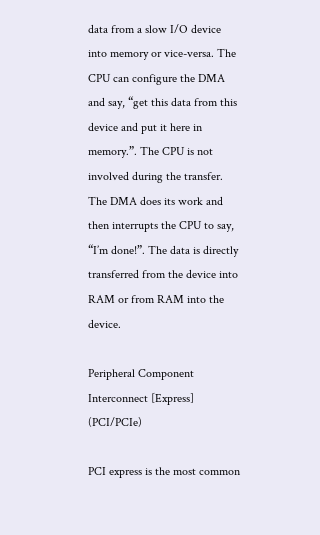data from a slow I/O device into memory or vice-versa. The CPU can configure the DMA and say, “get this data from this device and put it here in memory.”. The CPU is not involved during the transfer. The DMA does its work and then interrupts the CPU to say, “I’m done!”. The data is directly transferred from the device into RAM or from RAM into the device.

Peripheral Component Interconnect [Express] (PCI/PCIe)

PCI express is the most common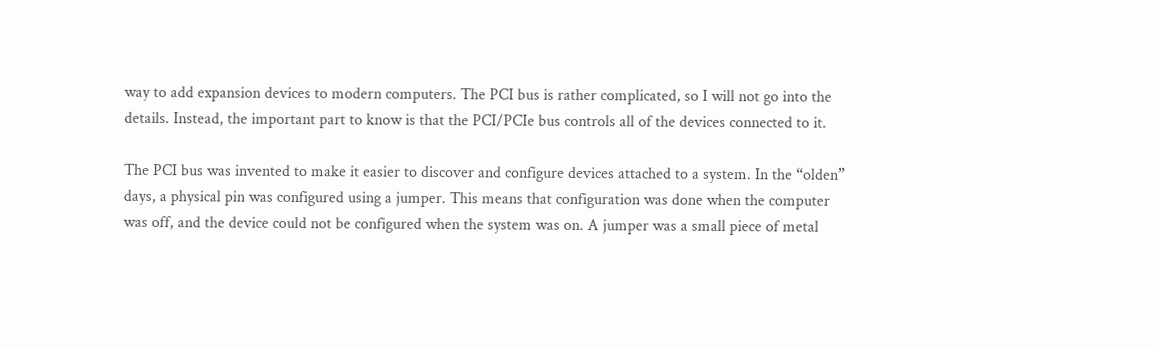way to add expansion devices to modern computers. The PCI bus is rather complicated, so I will not go into the details. Instead, the important part to know is that the PCI/PCIe bus controls all of the devices connected to it.

The PCI bus was invented to make it easier to discover and configure devices attached to a system. In the “olden” days, a physical pin was configured using a jumper. This means that configuration was done when the computer was off, and the device could not be configured when the system was on. A jumper was a small piece of metal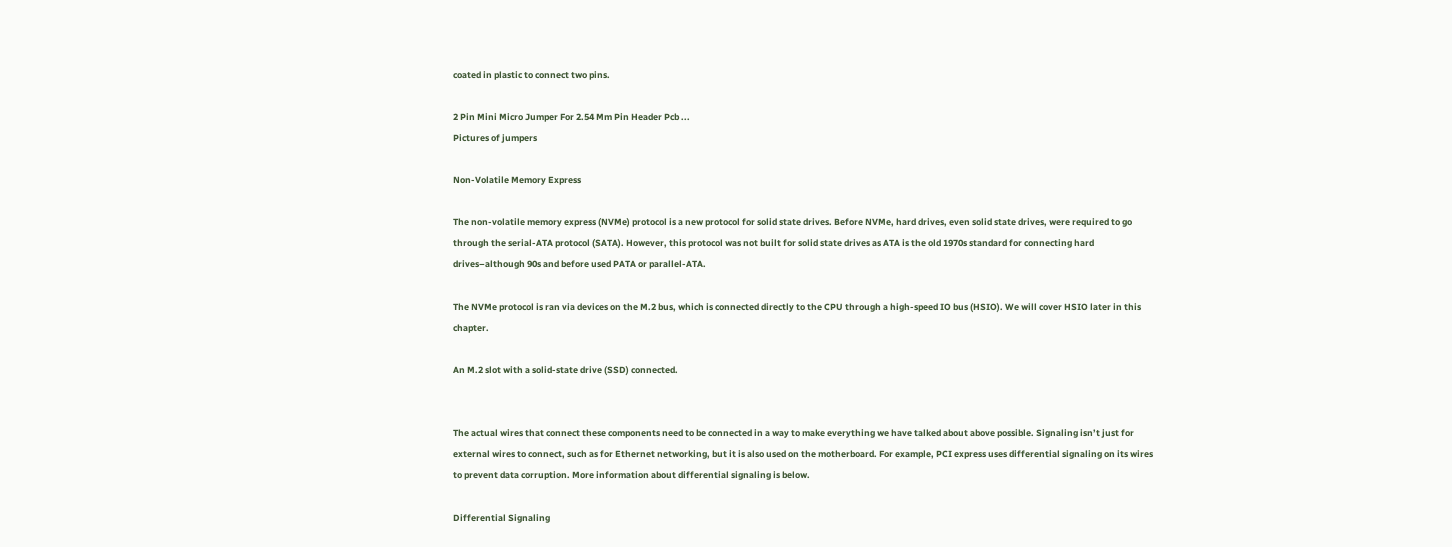coated in plastic to connect two pins.

2 Pin Mini Micro Jumper For 2.54 Mm Pin Header Pcb ...
Pictures of jumpers

Non-Volatile Memory Express

The non-volatile memory express (NVMe) protocol is a new protocol for solid state drives. Before NVMe, hard drives, even solid state drives, were required to go through the serial-ATA protocol (SATA). However, this protocol was not built for solid state drives as ATA is the old 1970s standard for connecting hard drives–although 90s and before used PATA or parallel-ATA.

The NVMe protocol is ran via devices on the M.2 bus, which is connected directly to the CPU through a high-speed IO bus (HSIO). We will cover HSIO later in this chapter.

An M.2 slot with a solid-state drive (SSD) connected.


The actual wires that connect these components need to be connected in a way to make everything we have talked about above possible. Signaling isn’t just for external wires to connect, such as for Ethernet networking, but it is also used on the motherboard. For example, PCI express uses differential signaling on its wires to prevent data corruption. More information about differential signaling is below.

Differential Signaling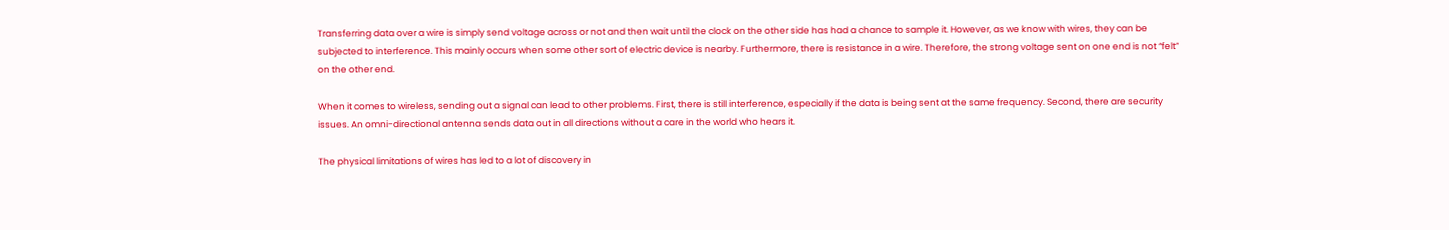Transferring data over a wire is simply send voltage across or not and then wait until the clock on the other side has had a chance to sample it. However, as we know with wires, they can be subjected to interference. This mainly occurs when some other sort of electric device is nearby. Furthermore, there is resistance in a wire. Therefore, the strong voltage sent on one end is not “felt” on the other end.

When it comes to wireless, sending out a signal can lead to other problems. First, there is still interference, especially if the data is being sent at the same frequency. Second, there are security issues. An omni-directional antenna sends data out in all directions without a care in the world who hears it.

The physical limitations of wires has led to a lot of discovery in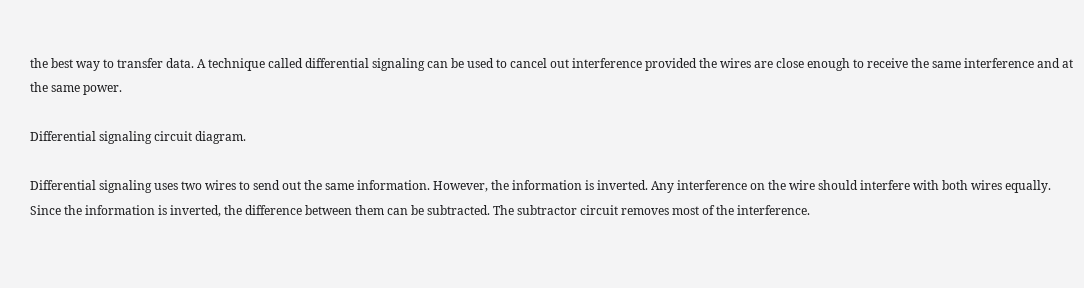the best way to transfer data. A technique called differential signaling can be used to cancel out interference provided the wires are close enough to receive the same interference and at the same power.

Differential signaling circuit diagram.

Differential signaling uses two wires to send out the same information. However, the information is inverted. Any interference on the wire should interfere with both wires equally. Since the information is inverted, the difference between them can be subtracted. The subtractor circuit removes most of the interference.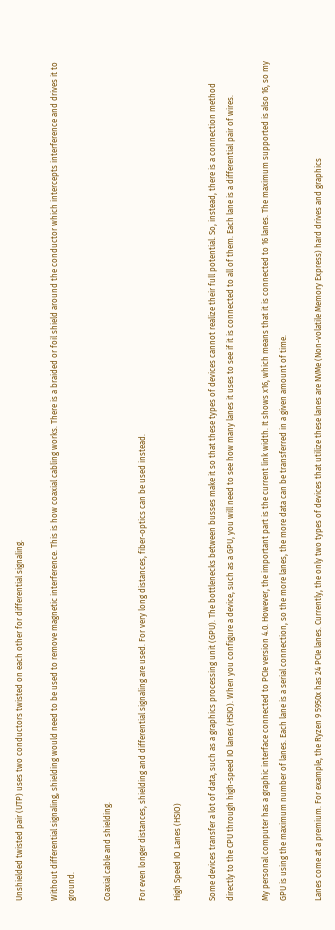Unshielded twisted pair (UTP) uses two conductors twisted on each other for differential signaling.

Without differential signaling, shielding would need to be used to remove magnetic interference. This is how coaxial cabling works. There is a braided or foil shield around the conductor which intercepts interference and drives it to ground.

Coaxial cable and shielding.

For even longer distances, shielding and differential signaling are used. For very long distances, fiber-optics can be used instead.

High Speed IO Lanes (HSIO)

Some devices transfer a lot of data, such as a graphics processing unit (GPU). The bottlenecks between busses make it so that these types of devices cannot realize their full potential. So, instead, there is a connection method directly to the CPU through high-speed IO lanes (HSIO). When you configure a device, such as a GPU, you will need to see how many lanes it uses to see if it is connected to all of them. Each lane is a differential pair of wires.

My personal computer has a graphic interface connected to PCIe version 4.0. However, the important part is the current link width. It shows x16, which means that it is connected to 16 lanes. The maximum supported is also 16, so my GPU is using the maximum number of lanes. Each lane is a serial connection, so the more lanes, the more data can be transferred in a given amount of time.

Lanes come at a premium. For example, the Ryzen 9 5950x has 24 PCIe lanes. Currently, the only two types of devices that utilize these lanes are NVMe (Non-volatile Memory Express) hard drives and graphics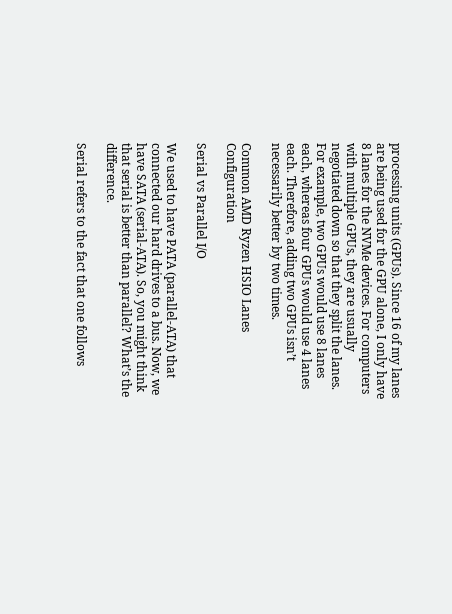processing units (GPUs). Since 16 of my lanes are being used for the GPU alone, I only have 8 lanes for the NVMe devices. For computers with multiple GPUs, they are usually negotiated down so that they split the lanes. For example, two GPUs would use 8 lanes each, whereas four GPUs would use 4 lanes each. Therefore, adding two GPUs isn’t necessarily better by two times.

Common AMD Ryzen HSIO Lanes Configuration

Serial vs Parallel I/O

We used to have PATA (parallel-ATA) that connected our hard drives to a bus. Now, we have SATA (serial-ATA). So, you might think that serial is better than parallel? What’s the difference.

Serial refers to the fact that one follows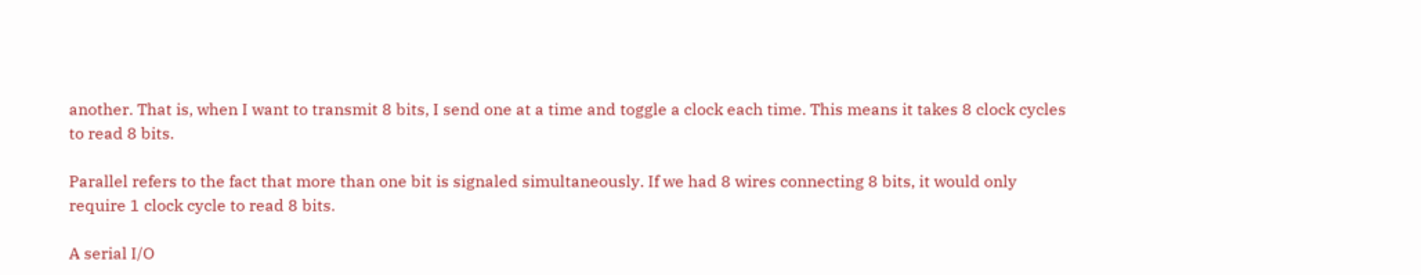another. That is, when I want to transmit 8 bits, I send one at a time and toggle a clock each time. This means it takes 8 clock cycles to read 8 bits.

Parallel refers to the fact that more than one bit is signaled simultaneously. If we had 8 wires connecting 8 bits, it would only require 1 clock cycle to read 8 bits.

A serial I/O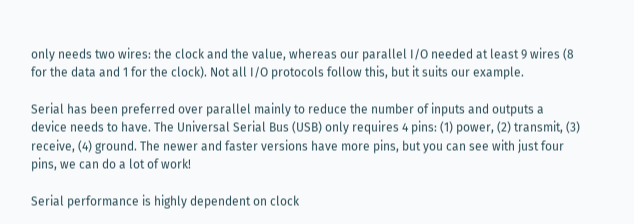only needs two wires: the clock and the value, whereas our parallel I/O needed at least 9 wires (8 for the data and 1 for the clock). Not all I/O protocols follow this, but it suits our example.

Serial has been preferred over parallel mainly to reduce the number of inputs and outputs a device needs to have. The Universal Serial Bus (USB) only requires 4 pins: (1) power, (2) transmit, (3) receive, (4) ground. The newer and faster versions have more pins, but you can see with just four pins, we can do a lot of work!

Serial performance is highly dependent on clock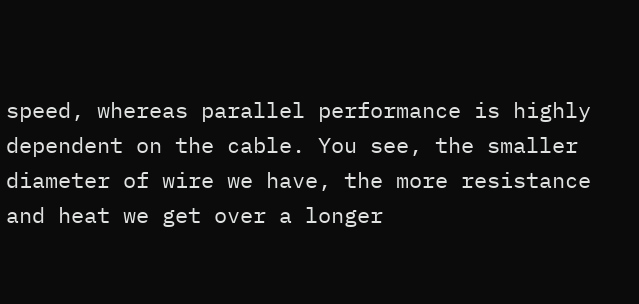speed, whereas parallel performance is highly dependent on the cable. You see, the smaller diameter of wire we have, the more resistance and heat we get over a longer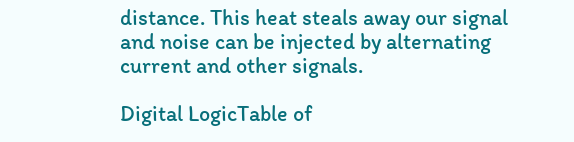distance. This heat steals away our signal and noise can be injected by alternating current and other signals.

Digital LogicTable of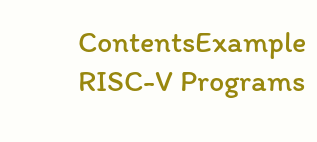ContentsExample RISC-V Programs